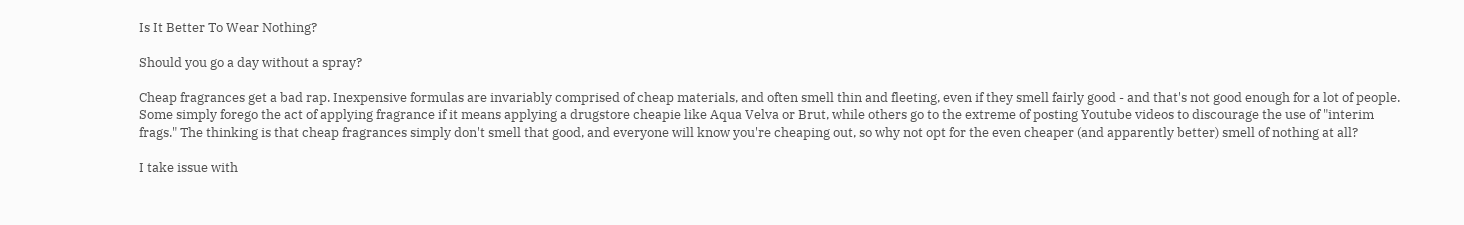Is It Better To Wear Nothing?

Should you go a day without a spray?

Cheap fragrances get a bad rap. Inexpensive formulas are invariably comprised of cheap materials, and often smell thin and fleeting, even if they smell fairly good - and that's not good enough for a lot of people. Some simply forego the act of applying fragrance if it means applying a drugstore cheapie like Aqua Velva or Brut, while others go to the extreme of posting Youtube videos to discourage the use of "interim frags." The thinking is that cheap fragrances simply don't smell that good, and everyone will know you're cheaping out, so why not opt for the even cheaper (and apparently better) smell of nothing at all?

I take issue with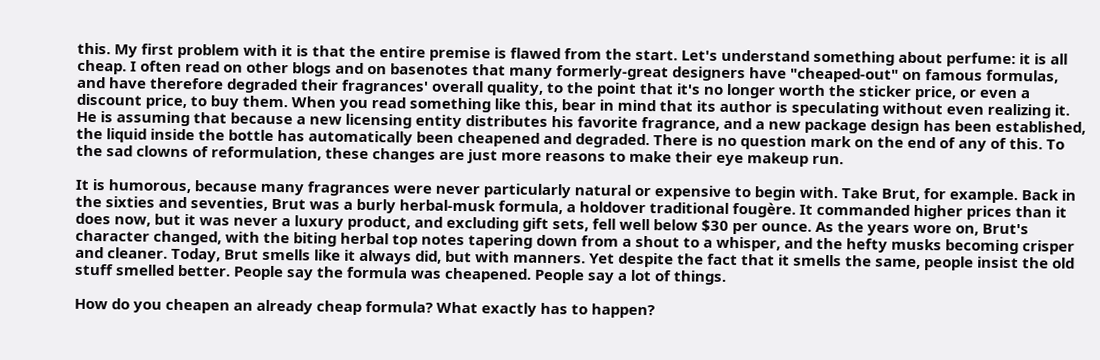this. My first problem with it is that the entire premise is flawed from the start. Let's understand something about perfume: it is all cheap. I often read on other blogs and on basenotes that many formerly-great designers have "cheaped-out" on famous formulas, and have therefore degraded their fragrances' overall quality, to the point that it's no longer worth the sticker price, or even a discount price, to buy them. When you read something like this, bear in mind that its author is speculating without even realizing it. He is assuming that because a new licensing entity distributes his favorite fragrance, and a new package design has been established, the liquid inside the bottle has automatically been cheapened and degraded. There is no question mark on the end of any of this. To the sad clowns of reformulation, these changes are just more reasons to make their eye makeup run.

It is humorous, because many fragrances were never particularly natural or expensive to begin with. Take Brut, for example. Back in the sixties and seventies, Brut was a burly herbal-musk formula, a holdover traditional fougère. It commanded higher prices than it does now, but it was never a luxury product, and excluding gift sets, fell well below $30 per ounce. As the years wore on, Brut's character changed, with the biting herbal top notes tapering down from a shout to a whisper, and the hefty musks becoming crisper and cleaner. Today, Brut smells like it always did, but with manners. Yet despite the fact that it smells the same, people insist the old stuff smelled better. People say the formula was cheapened. People say a lot of things.

How do you cheapen an already cheap formula? What exactly has to happen?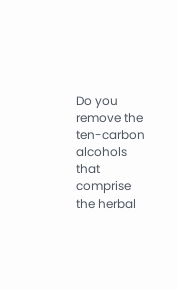Do you remove the ten-carbon alcohols that comprise the herbal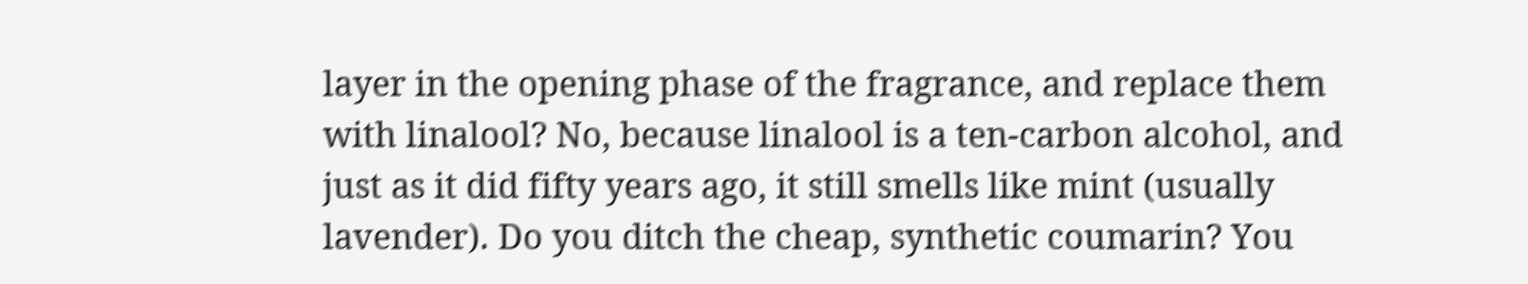layer in the opening phase of the fragrance, and replace them with linalool? No, because linalool is a ten-carbon alcohol, and just as it did fifty years ago, it still smells like mint (usually lavender). Do you ditch the cheap, synthetic coumarin? You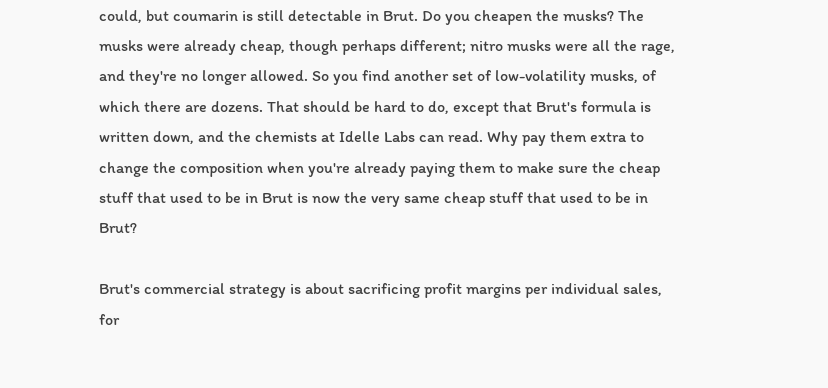could, but coumarin is still detectable in Brut. Do you cheapen the musks? The musks were already cheap, though perhaps different; nitro musks were all the rage, and they're no longer allowed. So you find another set of low-volatility musks, of which there are dozens. That should be hard to do, except that Brut's formula is written down, and the chemists at Idelle Labs can read. Why pay them extra to change the composition when you're already paying them to make sure the cheap stuff that used to be in Brut is now the very same cheap stuff that used to be in Brut?

Brut's commercial strategy is about sacrificing profit margins per individual sales, for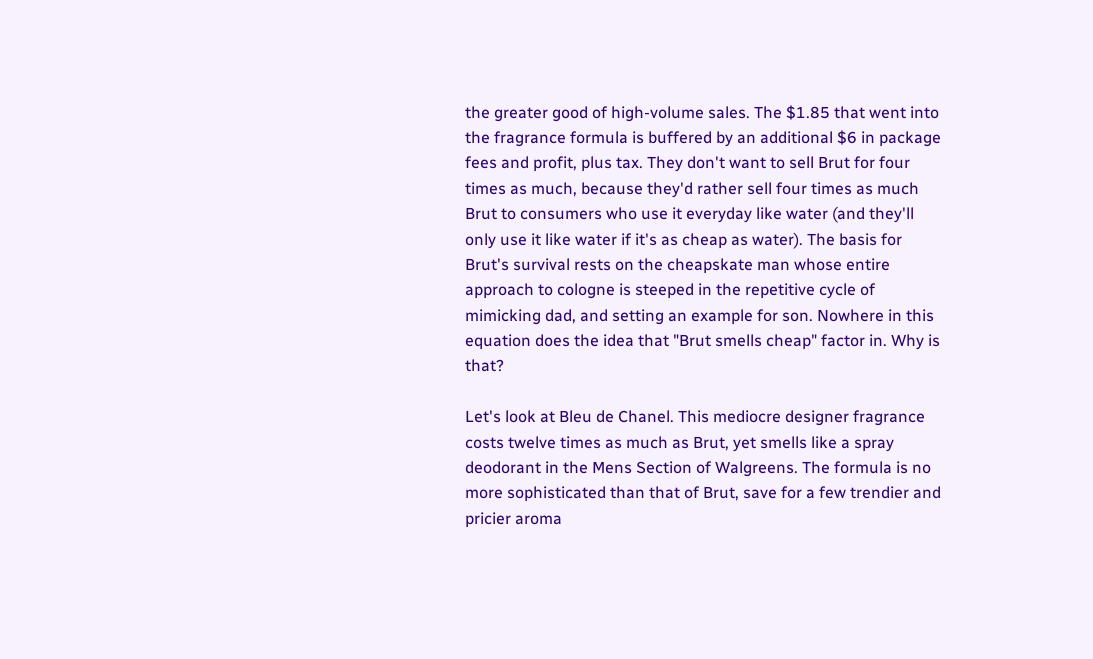the greater good of high-volume sales. The $1.85 that went into the fragrance formula is buffered by an additional $6 in package fees and profit, plus tax. They don't want to sell Brut for four times as much, because they'd rather sell four times as much Brut to consumers who use it everyday like water (and they'll only use it like water if it's as cheap as water). The basis for Brut's survival rests on the cheapskate man whose entire approach to cologne is steeped in the repetitive cycle of mimicking dad, and setting an example for son. Nowhere in this equation does the idea that "Brut smells cheap" factor in. Why is that?

Let's look at Bleu de Chanel. This mediocre designer fragrance costs twelve times as much as Brut, yet smells like a spray deodorant in the Mens Section of Walgreens. The formula is no more sophisticated than that of Brut, save for a few trendier and pricier aroma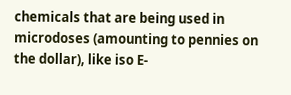chemicals that are being used in microdoses (amounting to pennies on the dollar), like iso E-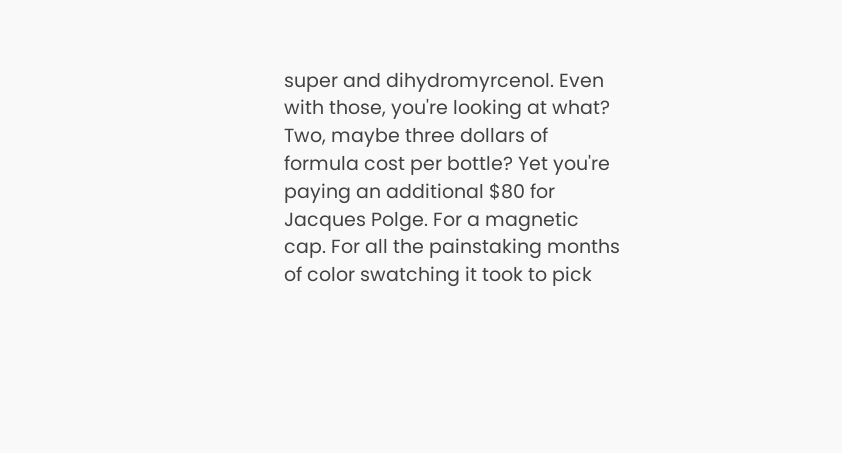super and dihydromyrcenol. Even with those, you're looking at what? Two, maybe three dollars of formula cost per bottle? Yet you're paying an additional $80 for Jacques Polge. For a magnetic cap. For all the painstaking months of color swatching it took to pick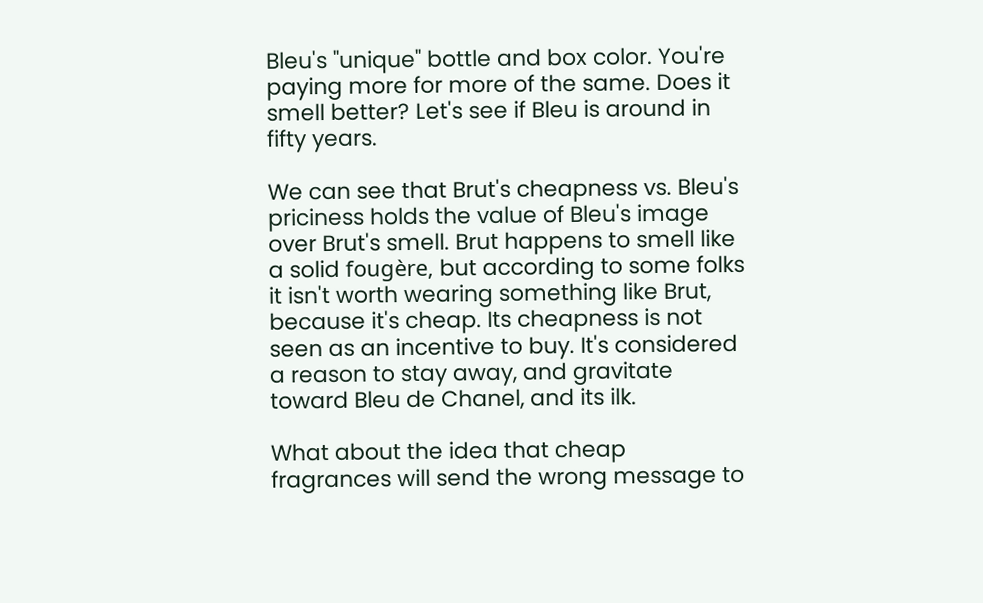Bleu's "unique" bottle and box color. You're paying more for more of the same. Does it smell better? Let's see if Bleu is around in fifty years.

We can see that Brut's cheapness vs. Bleu's priciness holds the value of Bleu's image over Brut's smell. Brut happens to smell like a solid fougère, but according to some folks it isn't worth wearing something like Brut, because it's cheap. Its cheapness is not seen as an incentive to buy. It's considered a reason to stay away, and gravitate toward Bleu de Chanel, and its ilk.

What about the idea that cheap fragrances will send the wrong message to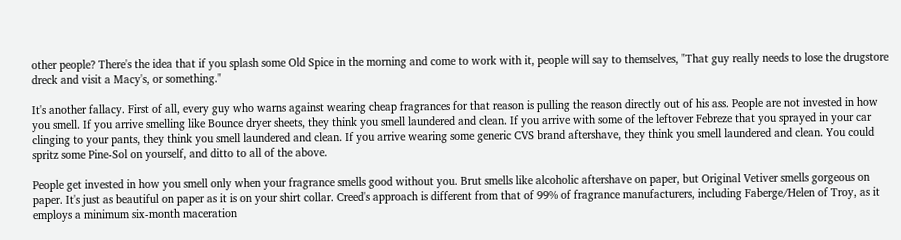other people? There's the idea that if you splash some Old Spice in the morning and come to work with it, people will say to themselves, "That guy really needs to lose the drugstore dreck and visit a Macy's, or something."

It's another fallacy. First of all, every guy who warns against wearing cheap fragrances for that reason is pulling the reason directly out of his ass. People are not invested in how you smell. If you arrive smelling like Bounce dryer sheets, they think you smell laundered and clean. If you arrive with some of the leftover Febreze that you sprayed in your car clinging to your pants, they think you smell laundered and clean. If you arrive wearing some generic CVS brand aftershave, they think you smell laundered and clean. You could spritz some Pine-Sol on yourself, and ditto to all of the above.

People get invested in how you smell only when your fragrance smells good without you. Brut smells like alcoholic aftershave on paper, but Original Vetiver smells gorgeous on paper. It's just as beautiful on paper as it is on your shirt collar. Creed's approach is different from that of 99% of fragrance manufacturers, including Faberge/Helen of Troy, as it employs a minimum six-month maceration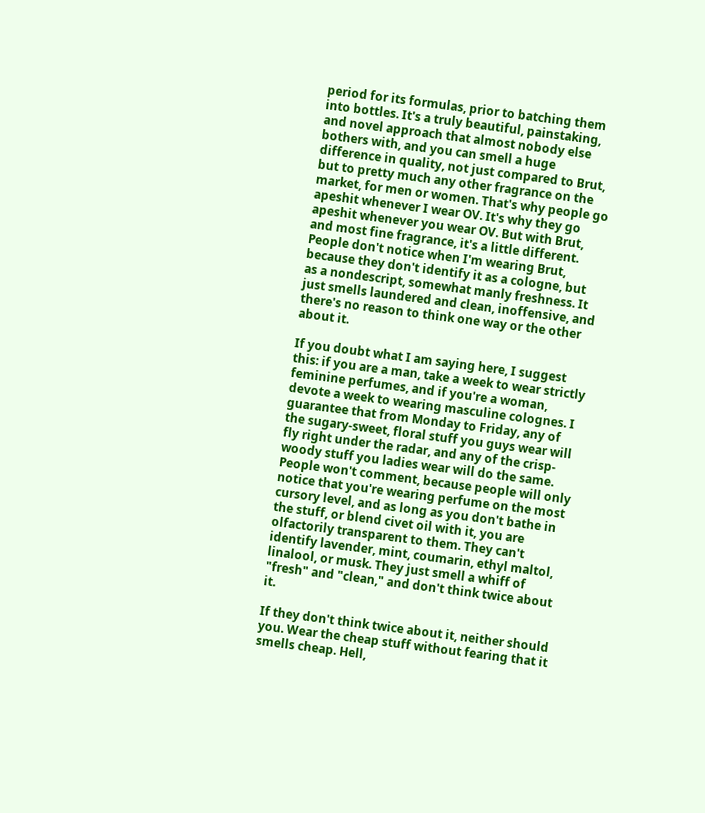period for its formulas, prior to batching them into bottles. It's a truly beautiful, painstaking, and novel approach that almost nobody else bothers with, and you can smell a huge difference in quality, not just compared to Brut, but to pretty much any other fragrance on the market, for men or women. That's why people go apeshit whenever I wear OV. It's why they go apeshit whenever you wear OV. But with Brut, and most fine fragrance, it's a little different. People don't notice when I'm wearing Brut, because they don't identify it as a cologne, but as a nondescript, somewhat manly freshness. It just smells laundered and clean, inoffensive, and there's no reason to think one way or the other about it.

If you doubt what I am saying here, I suggest this: if you are a man, take a week to wear strictly feminine perfumes, and if you're a woman, devote a week to wearing masculine colognes. I guarantee that from Monday to Friday, any of the sugary-sweet, floral stuff you guys wear will fly right under the radar, and any of the crisp-woody stuff you ladies wear will do the same. People won't comment, because people will only notice that you're wearing perfume on the most cursory level, and as long as you don't bathe in the stuff, or blend civet oil with it, you are olfactorily transparent to them. They can't identify lavender, mint, coumarin, ethyl maltol, linalool, or musk. They just smell a whiff of "fresh" and "clean," and don't think twice about it.

If they don't think twice about it, neither should you. Wear the cheap stuff without fearing that it smells cheap. Hell,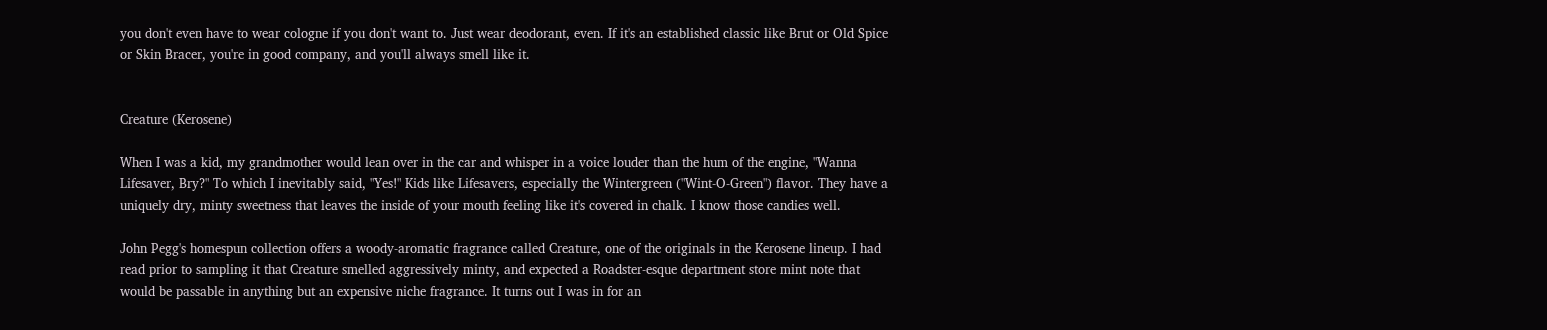you don't even have to wear cologne if you don't want to. Just wear deodorant, even. If it's an established classic like Brut or Old Spice or Skin Bracer, you're in good company, and you'll always smell like it.


Creature (Kerosene)

When I was a kid, my grandmother would lean over in the car and whisper in a voice louder than the hum of the engine, "Wanna Lifesaver, Bry?" To which I inevitably said, "Yes!" Kids like Lifesavers, especially the Wintergreen ("Wint-O-Green") flavor. They have a uniquely dry, minty sweetness that leaves the inside of your mouth feeling like it's covered in chalk. I know those candies well.

John Pegg's homespun collection offers a woody-aromatic fragrance called Creature, one of the originals in the Kerosene lineup. I had read prior to sampling it that Creature smelled aggressively minty, and expected a Roadster-esque department store mint note that would be passable in anything but an expensive niche fragrance. It turns out I was in for an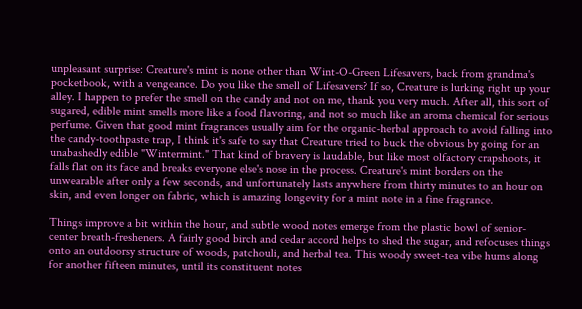unpleasant surprise: Creature's mint is none other than Wint-O-Green Lifesavers, back from grandma's pocketbook, with a vengeance. Do you like the smell of Lifesavers? If so, Creature is lurking right up your alley. I happen to prefer the smell on the candy and not on me, thank you very much. After all, this sort of sugared, edible mint smells more like a food flavoring, and not so much like an aroma chemical for serious perfume. Given that good mint fragrances usually aim for the organic-herbal approach to avoid falling into the candy-toothpaste trap, I think it's safe to say that Creature tried to buck the obvious by going for an unabashedly edible "Wintermint." That kind of bravery is laudable, but like most olfactory crapshoots, it falls flat on its face and breaks everyone else's nose in the process. Creature's mint borders on the unwearable after only a few seconds, and unfortunately lasts anywhere from thirty minutes to an hour on skin, and even longer on fabric, which is amazing longevity for a mint note in a fine fragrance.

Things improve a bit within the hour, and subtle wood notes emerge from the plastic bowl of senior-center breath-fresheners. A fairly good birch and cedar accord helps to shed the sugar, and refocuses things onto an outdoorsy structure of woods, patchouli, and herbal tea. This woody sweet-tea vibe hums along for another fifteen minutes, until its constituent notes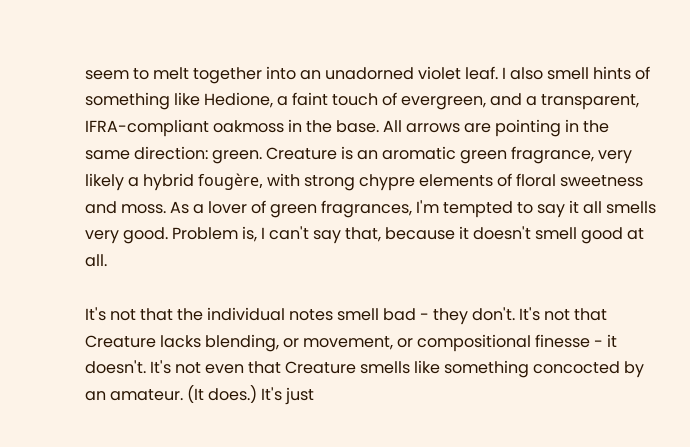seem to melt together into an unadorned violet leaf. I also smell hints of something like Hedione, a faint touch of evergreen, and a transparent, IFRA-compliant oakmoss in the base. All arrows are pointing in the same direction: green. Creature is an aromatic green fragrance, very likely a hybrid fougère, with strong chypre elements of floral sweetness and moss. As a lover of green fragrances, I'm tempted to say it all smells very good. Problem is, I can't say that, because it doesn't smell good at all.

It's not that the individual notes smell bad - they don't. It's not that Creature lacks blending, or movement, or compositional finesse - it doesn't. It's not even that Creature smells like something concocted by an amateur. (It does.) It's just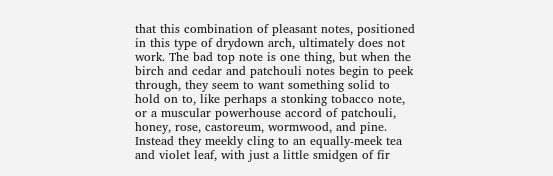that this combination of pleasant notes, positioned in this type of drydown arch, ultimately does not work. The bad top note is one thing, but when the birch and cedar and patchouli notes begin to peek through, they seem to want something solid to hold on to, like perhaps a stonking tobacco note, or a muscular powerhouse accord of patchouli, honey, rose, castoreum, wormwood, and pine. Instead they meekly cling to an equally-meek tea and violet leaf, with just a little smidgen of fir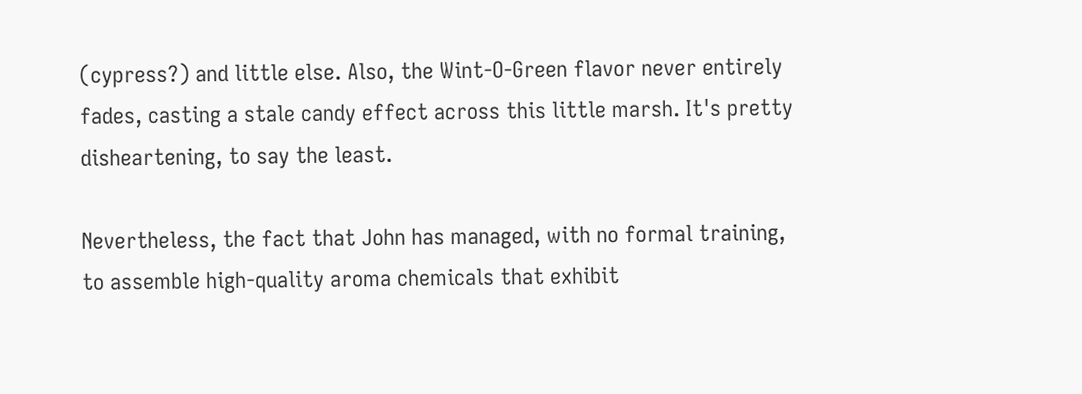(cypress?) and little else. Also, the Wint-O-Green flavor never entirely fades, casting a stale candy effect across this little marsh. It's pretty disheartening, to say the least.

Nevertheless, the fact that John has managed, with no formal training, to assemble high-quality aroma chemicals that exhibit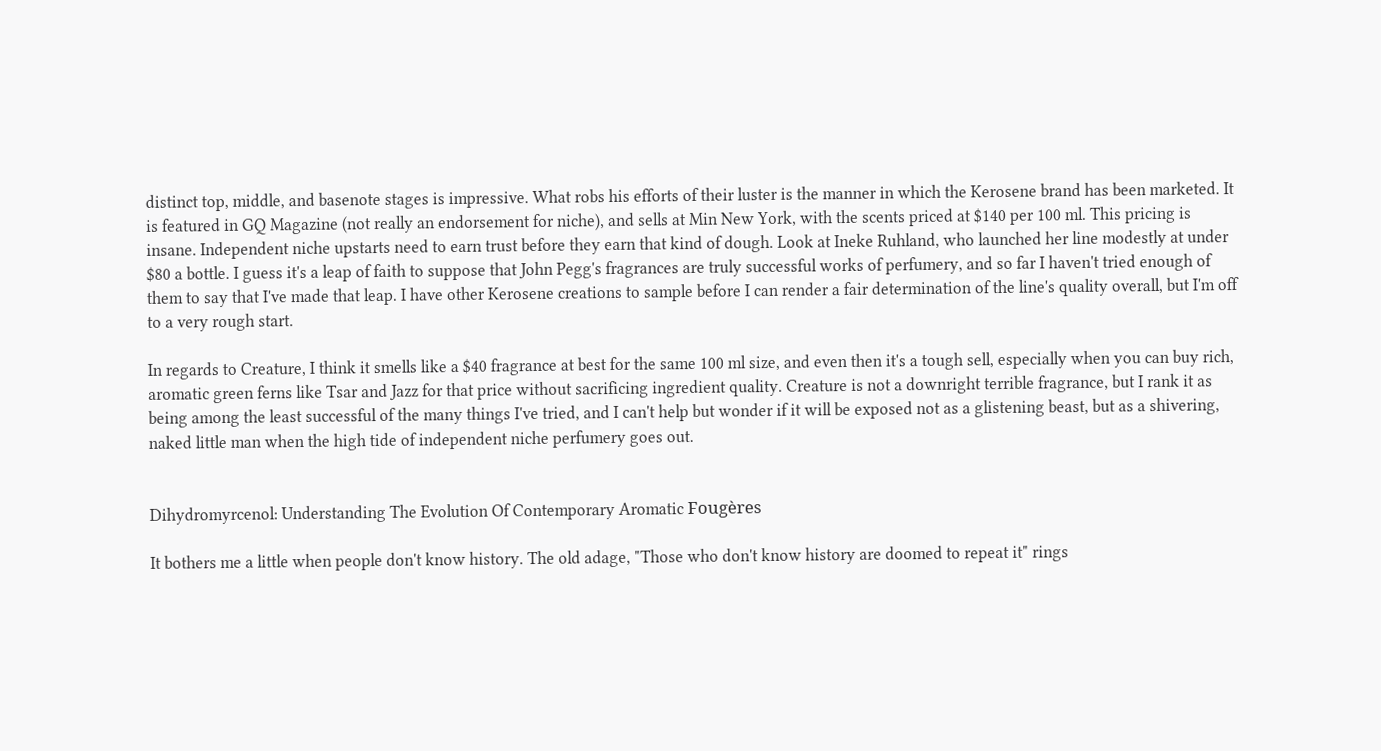distinct top, middle, and basenote stages is impressive. What robs his efforts of their luster is the manner in which the Kerosene brand has been marketed. It is featured in GQ Magazine (not really an endorsement for niche), and sells at Min New York, with the scents priced at $140 per 100 ml. This pricing is insane. Independent niche upstarts need to earn trust before they earn that kind of dough. Look at Ineke Ruhland, who launched her line modestly at under $80 a bottle. I guess it's a leap of faith to suppose that John Pegg's fragrances are truly successful works of perfumery, and so far I haven't tried enough of them to say that I've made that leap. I have other Kerosene creations to sample before I can render a fair determination of the line's quality overall, but I'm off to a very rough start.

In regards to Creature, I think it smells like a $40 fragrance at best for the same 100 ml size, and even then it's a tough sell, especially when you can buy rich, aromatic green ferns like Tsar and Jazz for that price without sacrificing ingredient quality. Creature is not a downright terrible fragrance, but I rank it as being among the least successful of the many things I've tried, and I can't help but wonder if it will be exposed not as a glistening beast, but as a shivering, naked little man when the high tide of independent niche perfumery goes out.


Dihydromyrcenol: Understanding The Evolution Of Contemporary Aromatic Fougères

It bothers me a little when people don't know history. The old adage, "Those who don't know history are doomed to repeat it" rings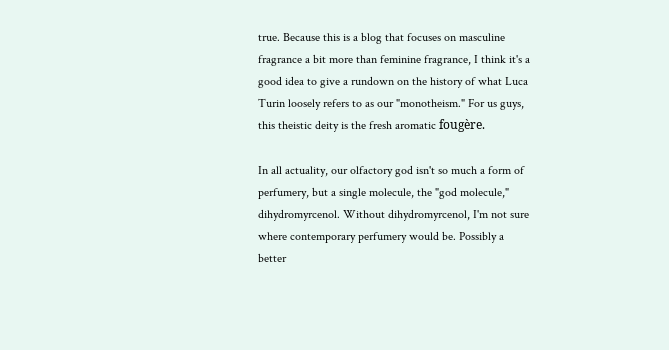true. Because this is a blog that focuses on masculine fragrance a bit more than feminine fragrance, I think it's a good idea to give a rundown on the history of what Luca Turin loosely refers to as our "monotheism." For us guys, this theistic deity is the fresh aromatic fougère.

In all actuality, our olfactory god isn't so much a form of perfumery, but a single molecule, the "god molecule," dihydromyrcenol. Without dihydromyrcenol, I'm not sure where contemporary perfumery would be. Possibly a better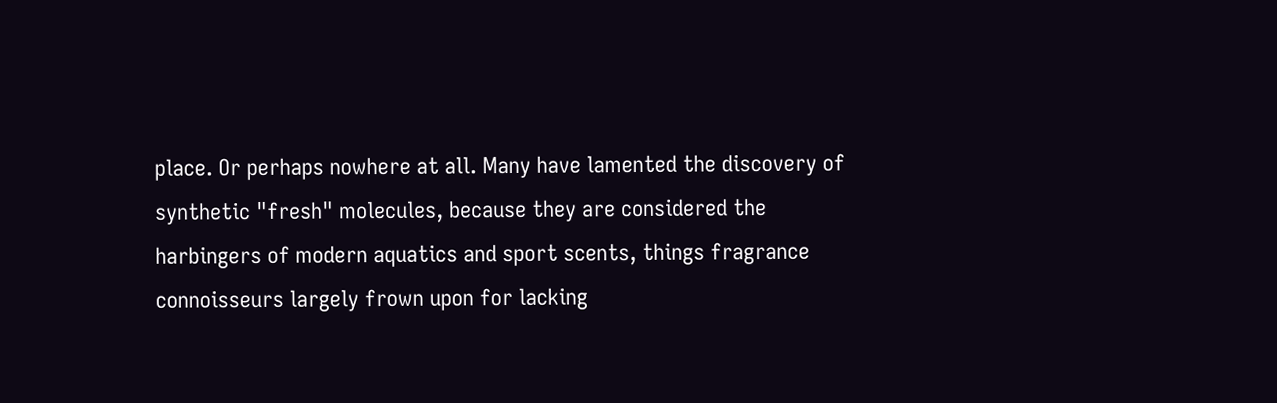place. Or perhaps nowhere at all. Many have lamented the discovery of synthetic "fresh" molecules, because they are considered the harbingers of modern aquatics and sport scents, things fragrance connoisseurs largely frown upon for lacking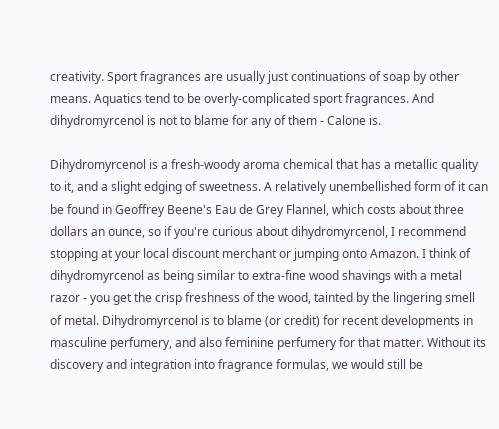creativity. Sport fragrances are usually just continuations of soap by other means. Aquatics tend to be overly-complicated sport fragrances. And dihydromyrcenol is not to blame for any of them - Calone is.

Dihydromyrcenol is a fresh-woody aroma chemical that has a metallic quality to it, and a slight edging of sweetness. A relatively unembellished form of it can be found in Geoffrey Beene's Eau de Grey Flannel, which costs about three dollars an ounce, so if you're curious about dihydromyrcenol, I recommend stopping at your local discount merchant or jumping onto Amazon. I think of dihydromyrcenol as being similar to extra-fine wood shavings with a metal razor - you get the crisp freshness of the wood, tainted by the lingering smell of metal. Dihydromyrcenol is to blame (or credit) for recent developments in masculine perfumery, and also feminine perfumery for that matter. Without its discovery and integration into fragrance formulas, we would still be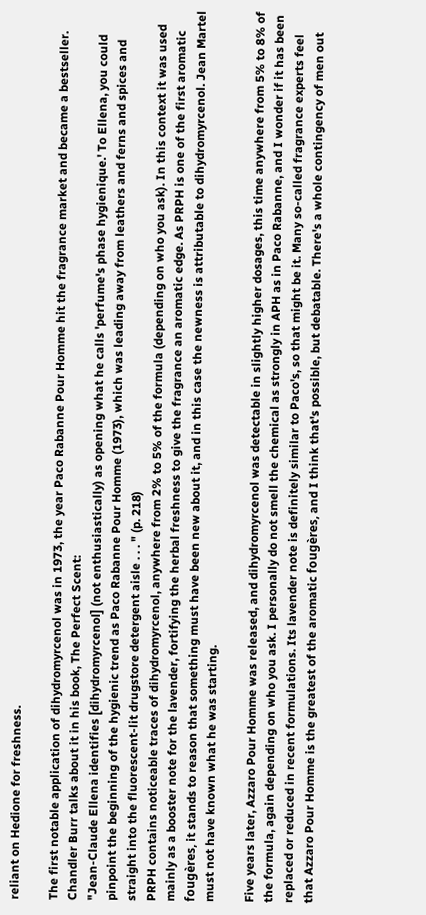reliant on Hedione for freshness.

The first notable application of dihydromyrcenol was in 1973, the year Paco Rabanne Pour Homme hit the fragrance market and became a bestseller. Chandler Burr talks about it in his book, The Perfect Scent:
"Jean-Claude Ellena identifies [dihydromyrcenol] (not enthusiastically) as opening what he calls 'perfume's phase hygienique.' To Ellena, you could pinpoint the beginning of the hygienic trend as Paco Rabanne Pour Homme (1973), which was leading away from leathers and ferns and spices and straight into the fluorescent-lit drugstore detergent aisle . . . " (p. 218)
PRPH contains noticeable traces of dihydromyrcenol, anywhere from 2% to 5% of the formula (depending on who you ask). In this context it was used mainly as a booster note for the lavender, fortifying the herbal freshness to give the fragrance an aromatic edge. As PRPH is one of the first aromatic fougères, it stands to reason that something must have been new about it, and in this case the newness is attributable to dihydromyrcenol. Jean Martel must not have known what he was starting.

Five years later, Azzaro Pour Homme was released, and dihydromyrcenol was detectable in slightly higher dosages, this time anywhere from 5% to 8% of the formula, again depending on who you ask. I personally do not smell the chemical as strongly in APH as in Paco Rabanne, and I wonder if it has been replaced or reduced in recent formulations. Its lavender note is definitely similar to Paco's, so that might be it. Many so-called fragrance experts feel that Azzaro Pour Homme is the greatest of the aromatic fougères, and I think that's possible, but debatable. There's a whole contingency of men out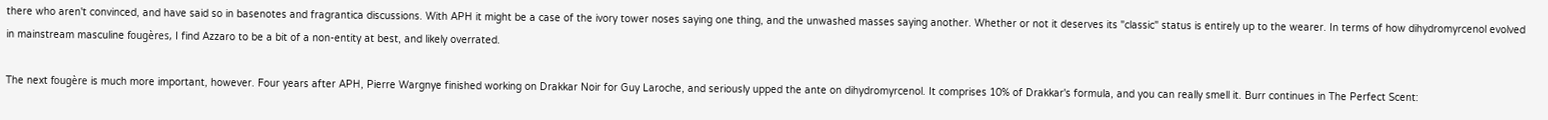there who aren't convinced, and have said so in basenotes and fragrantica discussions. With APH it might be a case of the ivory tower noses saying one thing, and the unwashed masses saying another. Whether or not it deserves its "classic" status is entirely up to the wearer. In terms of how dihydromyrcenol evolved in mainstream masculine fougères, I find Azzaro to be a bit of a non-entity at best, and likely overrated.

The next fougère is much more important, however. Four years after APH, Pierre Wargnye finished working on Drakkar Noir for Guy Laroche, and seriously upped the ante on dihydromyrcenol. It comprises 10% of Drakkar's formula, and you can really smell it. Burr continues in The Perfect Scent: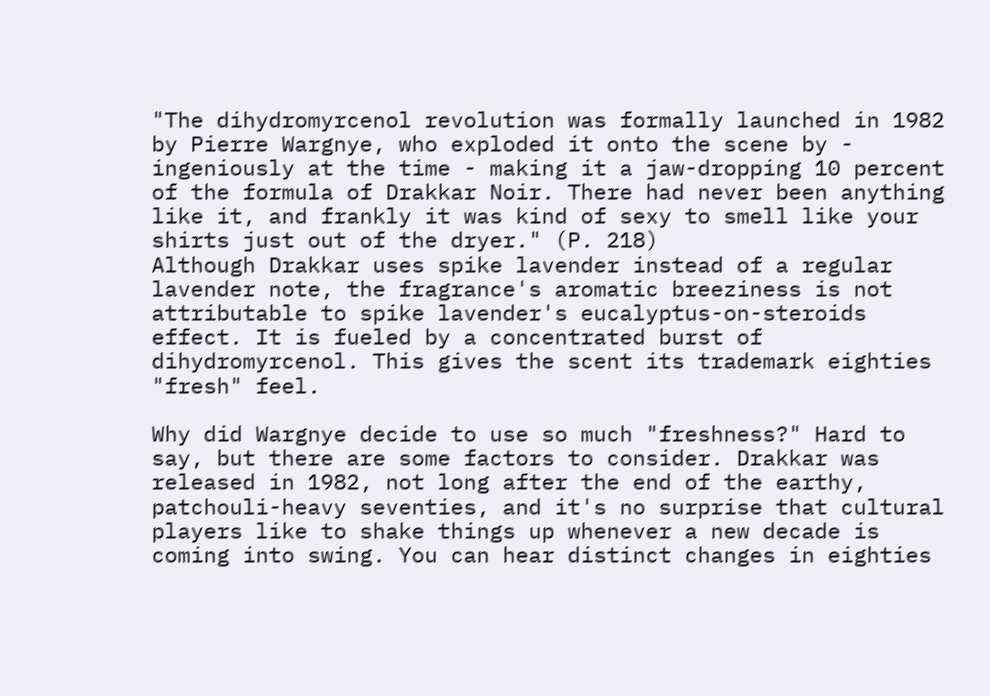"The dihydromyrcenol revolution was formally launched in 1982 by Pierre Wargnye, who exploded it onto the scene by - ingeniously at the time - making it a jaw-dropping 10 percent of the formula of Drakkar Noir. There had never been anything like it, and frankly it was kind of sexy to smell like your shirts just out of the dryer." (P. 218)
Although Drakkar uses spike lavender instead of a regular lavender note, the fragrance's aromatic breeziness is not attributable to spike lavender's eucalyptus-on-steroids effect. It is fueled by a concentrated burst of dihydromyrcenol. This gives the scent its trademark eighties "fresh" feel.

Why did Wargnye decide to use so much "freshness?" Hard to say, but there are some factors to consider. Drakkar was released in 1982, not long after the end of the earthy, patchouli-heavy seventies, and it's no surprise that cultural players like to shake things up whenever a new decade is coming into swing. You can hear distinct changes in eighties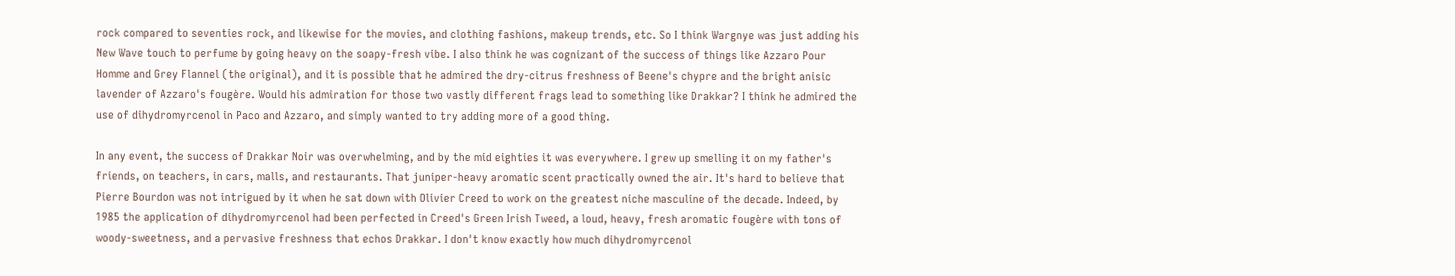rock compared to seventies rock, and likewise for the movies, and clothing fashions, makeup trends, etc. So I think Wargnye was just adding his New Wave touch to perfume by going heavy on the soapy-fresh vibe. I also think he was cognizant of the success of things like Azzaro Pour Homme and Grey Flannel (the original), and it is possible that he admired the dry-citrus freshness of Beene's chypre and the bright anisic lavender of Azzaro's fougère. Would his admiration for those two vastly different frags lead to something like Drakkar? I think he admired the use of dihydromyrcenol in Paco and Azzaro, and simply wanted to try adding more of a good thing.

In any event, the success of Drakkar Noir was overwhelming, and by the mid eighties it was everywhere. I grew up smelling it on my father's friends, on teachers, in cars, malls, and restaurants. That juniper-heavy aromatic scent practically owned the air. It's hard to believe that Pierre Bourdon was not intrigued by it when he sat down with Olivier Creed to work on the greatest niche masculine of the decade. Indeed, by 1985 the application of dihydromyrcenol had been perfected in Creed's Green Irish Tweed, a loud, heavy, fresh aromatic fougère with tons of woody-sweetness, and a pervasive freshness that echos Drakkar. I don't know exactly how much dihydromyrcenol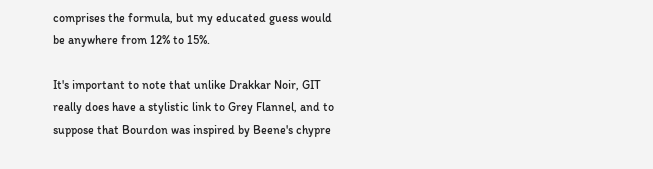comprises the formula, but my educated guess would be anywhere from 12% to 15%.

It's important to note that unlike Drakkar Noir, GIT really does have a stylistic link to Grey Flannel, and to suppose that Bourdon was inspired by Beene's chypre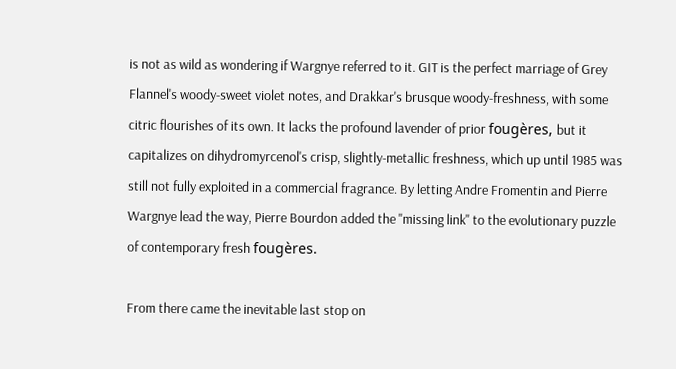is not as wild as wondering if Wargnye referred to it. GIT is the perfect marriage of Grey Flannel's woody-sweet violet notes, and Drakkar's brusque woody-freshness, with some citric flourishes of its own. It lacks the profound lavender of prior fougères, but it capitalizes on dihydromyrcenol's crisp, slightly-metallic freshness, which up until 1985 was still not fully exploited in a commercial fragrance. By letting Andre Fromentin and Pierre Wargnye lead the way, Pierre Bourdon added the "missing link" to the evolutionary puzzle of contemporary fresh fougères.

From there came the inevitable last stop on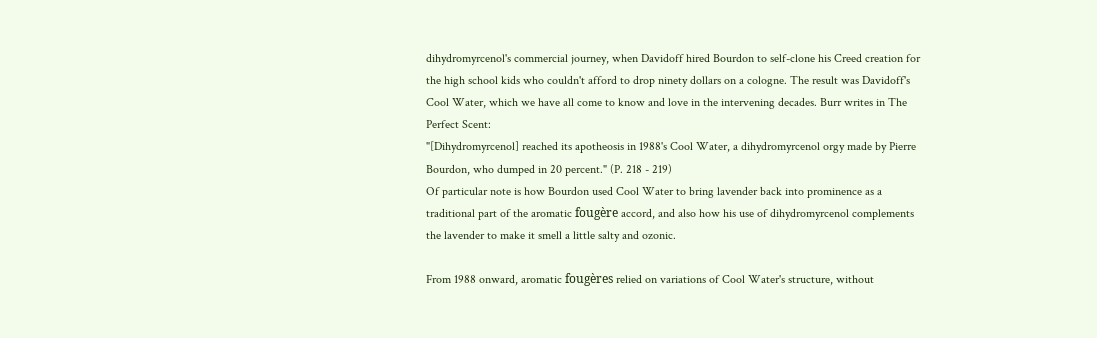dihydromyrcenol's commercial journey, when Davidoff hired Bourdon to self-clone his Creed creation for the high school kids who couldn't afford to drop ninety dollars on a cologne. The result was Davidoff's Cool Water, which we have all come to know and love in the intervening decades. Burr writes in The Perfect Scent:
"[Dihydromyrcenol] reached its apotheosis in 1988's Cool Water, a dihydromyrcenol orgy made by Pierre Bourdon, who dumped in 20 percent." (P. 218 - 219)
Of particular note is how Bourdon used Cool Water to bring lavender back into prominence as a traditional part of the aromatic fougère accord, and also how his use of dihydromyrcenol complements the lavender to make it smell a little salty and ozonic.

From 1988 onward, aromatic fougères relied on variations of Cool Water's structure, without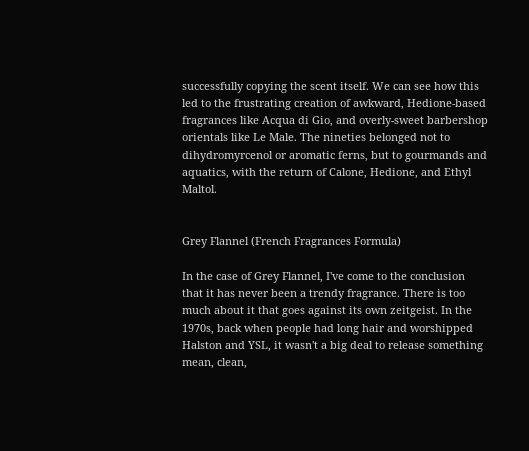successfully copying the scent itself. We can see how this led to the frustrating creation of awkward, Hedione-based fragrances like Acqua di Gio, and overly-sweet barbershop orientals like Le Male. The nineties belonged not to dihydromyrcenol or aromatic ferns, but to gourmands and aquatics, with the return of Calone, Hedione, and Ethyl Maltol.


Grey Flannel (French Fragrances Formula)

In the case of Grey Flannel, I've come to the conclusion that it has never been a trendy fragrance. There is too much about it that goes against its own zeitgeist. In the 1970s, back when people had long hair and worshipped Halston and YSL, it wasn't a big deal to release something mean, clean,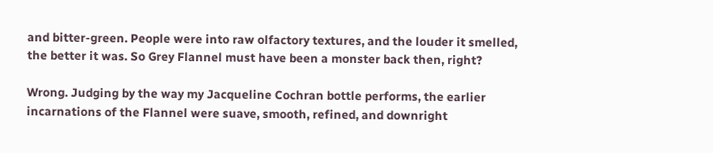and bitter-green. People were into raw olfactory textures, and the louder it smelled, the better it was. So Grey Flannel must have been a monster back then, right?

Wrong. Judging by the way my Jacqueline Cochran bottle performs, the earlier incarnations of the Flannel were suave, smooth, refined, and downright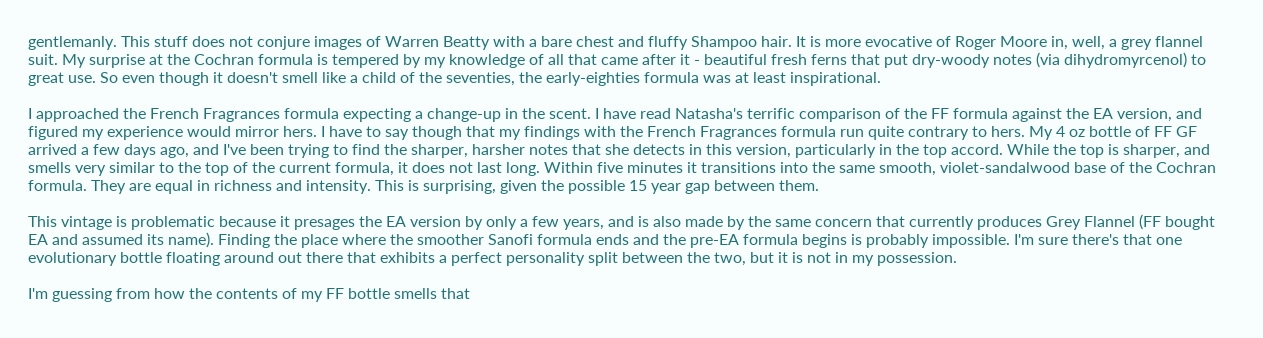gentlemanly. This stuff does not conjure images of Warren Beatty with a bare chest and fluffy Shampoo hair. It is more evocative of Roger Moore in, well, a grey flannel suit. My surprise at the Cochran formula is tempered by my knowledge of all that came after it - beautiful fresh ferns that put dry-woody notes (via dihydromyrcenol) to great use. So even though it doesn't smell like a child of the seventies, the early-eighties formula was at least inspirational.

I approached the French Fragrances formula expecting a change-up in the scent. I have read Natasha's terrific comparison of the FF formula against the EA version, and figured my experience would mirror hers. I have to say though that my findings with the French Fragrances formula run quite contrary to hers. My 4 oz bottle of FF GF arrived a few days ago, and I've been trying to find the sharper, harsher notes that she detects in this version, particularly in the top accord. While the top is sharper, and smells very similar to the top of the current formula, it does not last long. Within five minutes it transitions into the same smooth, violet-sandalwood base of the Cochran formula. They are equal in richness and intensity. This is surprising, given the possible 15 year gap between them.

This vintage is problematic because it presages the EA version by only a few years, and is also made by the same concern that currently produces Grey Flannel (FF bought EA and assumed its name). Finding the place where the smoother Sanofi formula ends and the pre-EA formula begins is probably impossible. I'm sure there's that one evolutionary bottle floating around out there that exhibits a perfect personality split between the two, but it is not in my possession.

I'm guessing from how the contents of my FF bottle smells that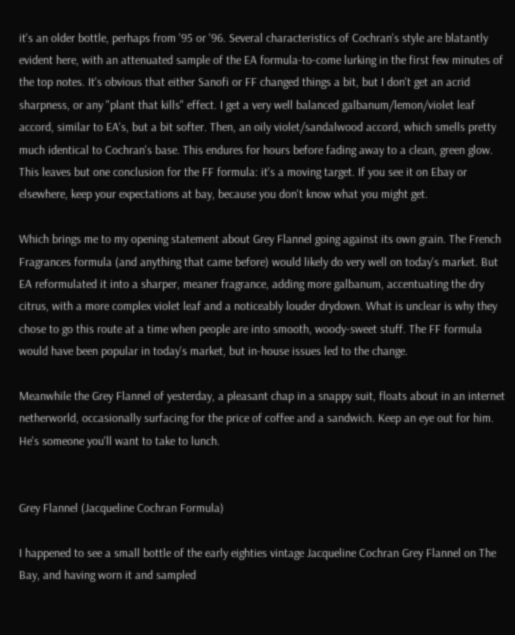it's an older bottle, perhaps from '95 or '96. Several characteristics of Cochran's style are blatantly evident here, with an attenuated sample of the EA formula-to-come lurking in the first few minutes of the top notes. It's obvious that either Sanofi or FF changed things a bit, but I don't get an acrid sharpness, or any "plant that kills" effect. I get a very well balanced galbanum/lemon/violet leaf accord, similar to EA's, but a bit softer. Then, an oily violet/sandalwood accord, which smells pretty much identical to Cochran's base. This endures for hours before fading away to a clean, green glow. This leaves but one conclusion for the FF formula: it's a moving target. If you see it on Ebay or elsewhere, keep your expectations at bay, because you don't know what you might get.

Which brings me to my opening statement about Grey Flannel going against its own grain. The French Fragrances formula (and anything that came before) would likely do very well on today's market. But EA reformulated it into a sharper, meaner fragrance, adding more galbanum, accentuating the dry citrus, with a more complex violet leaf and a noticeably louder drydown. What is unclear is why they chose to go this route at a time when people are into smooth, woody-sweet stuff. The FF formula would have been popular in today's market, but in-house issues led to the change.

Meanwhile the Grey Flannel of yesterday, a pleasant chap in a snappy suit, floats about in an internet netherworld, occasionally surfacing for the price of coffee and a sandwich. Keep an eye out for him. He's someone you'll want to take to lunch.


Grey Flannel (Jacqueline Cochran Formula)

I happened to see a small bottle of the early eighties vintage Jacqueline Cochran Grey Flannel on The Bay, and having worn it and sampled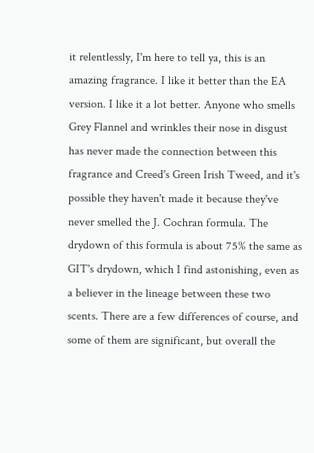it relentlessly, I'm here to tell ya, this is an amazing fragrance. I like it better than the EA version. I like it a lot better. Anyone who smells Grey Flannel and wrinkles their nose in disgust has never made the connection between this fragrance and Creed's Green Irish Tweed, and it's possible they haven't made it because they've never smelled the J. Cochran formula. The drydown of this formula is about 75% the same as GIT's drydown, which I find astonishing, even as a believer in the lineage between these two scents. There are a few differences of course, and some of them are significant, but overall the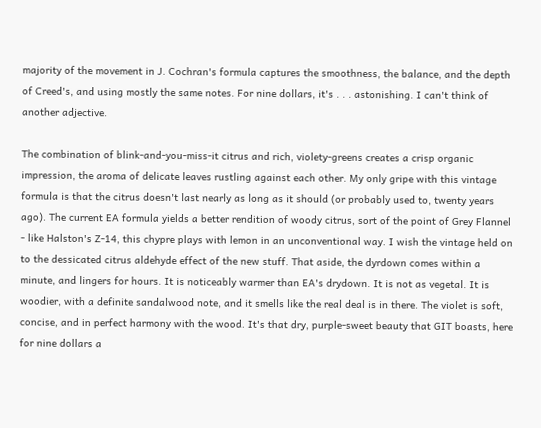majority of the movement in J. Cochran's formula captures the smoothness, the balance, and the depth of Creed's, and using mostly the same notes. For nine dollars, it's . . . astonishing. I can't think of another adjective.

The combination of blink-and-you-miss-it citrus and rich, violety-greens creates a crisp organic impression, the aroma of delicate leaves rustling against each other. My only gripe with this vintage formula is that the citrus doesn't last nearly as long as it should (or probably used to, twenty years ago). The current EA formula yields a better rendition of woody citrus, sort of the point of Grey Flannel - like Halston's Z-14, this chypre plays with lemon in an unconventional way. I wish the vintage held on to the dessicated citrus aldehyde effect of the new stuff. That aside, the dyrdown comes within a minute, and lingers for hours. It is noticeably warmer than EA's drydown. It is not as vegetal. It is woodier, with a definite sandalwood note, and it smells like the real deal is in there. The violet is soft, concise, and in perfect harmony with the wood. It's that dry, purple-sweet beauty that GIT boasts, here for nine dollars a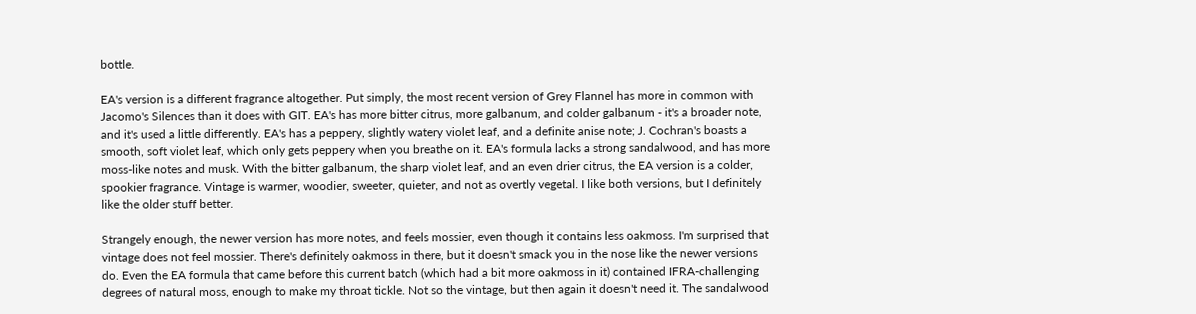bottle.

EA's version is a different fragrance altogether. Put simply, the most recent version of Grey Flannel has more in common with Jacomo's Silences than it does with GIT. EA's has more bitter citrus, more galbanum, and colder galbanum - it's a broader note, and it's used a little differently. EA's has a peppery, slightly watery violet leaf, and a definite anise note; J. Cochran's boasts a smooth, soft violet leaf, which only gets peppery when you breathe on it. EA's formula lacks a strong sandalwood, and has more moss-like notes and musk. With the bitter galbanum, the sharp violet leaf, and an even drier citrus, the EA version is a colder, spookier fragrance. Vintage is warmer, woodier, sweeter, quieter, and not as overtly vegetal. I like both versions, but I definitely like the older stuff better.

Strangely enough, the newer version has more notes, and feels mossier, even though it contains less oakmoss. I'm surprised that vintage does not feel mossier. There's definitely oakmoss in there, but it doesn't smack you in the nose like the newer versions do. Even the EA formula that came before this current batch (which had a bit more oakmoss in it) contained IFRA-challenging degrees of natural moss, enough to make my throat tickle. Not so the vintage, but then again it doesn't need it. The sandalwood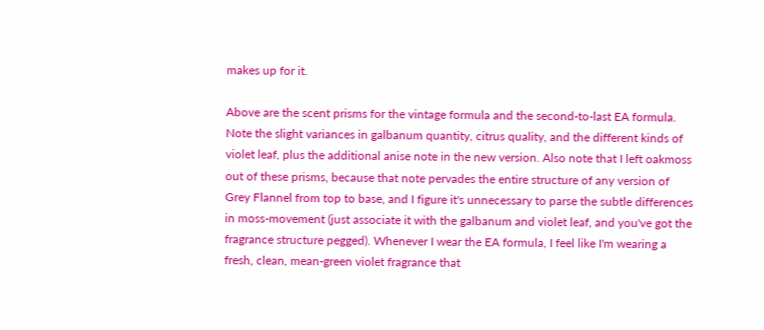makes up for it.

Above are the scent prisms for the vintage formula and the second-to-last EA formula. Note the slight variances in galbanum quantity, citrus quality, and the different kinds of violet leaf, plus the additional anise note in the new version. Also note that I left oakmoss out of these prisms, because that note pervades the entire structure of any version of Grey Flannel from top to base, and I figure it's unnecessary to parse the subtle differences in moss-movement (just associate it with the galbanum and violet leaf, and you've got the fragrance structure pegged). Whenever I wear the EA formula, I feel like I'm wearing a fresh, clean, mean-green violet fragrance that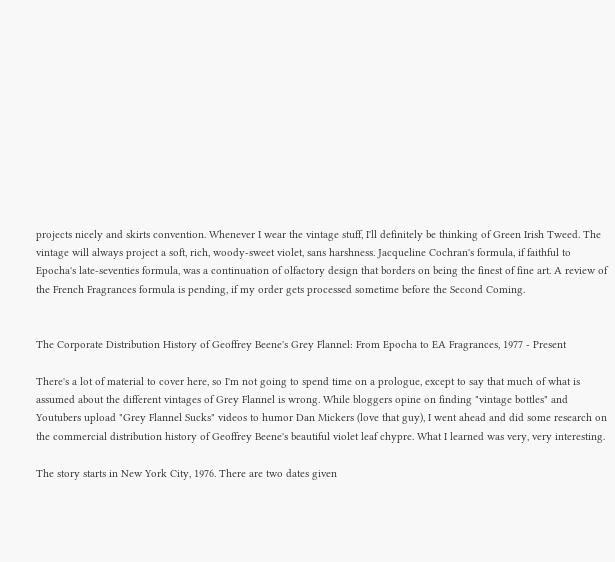projects nicely and skirts convention. Whenever I wear the vintage stuff, I'll definitely be thinking of Green Irish Tweed. The vintage will always project a soft, rich, woody-sweet violet, sans harshness. Jacqueline Cochran's formula, if faithful to Epocha's late-seventies formula, was a continuation of olfactory design that borders on being the finest of fine art. A review of the French Fragrances formula is pending, if my order gets processed sometime before the Second Coming.


The Corporate Distribution History of Geoffrey Beene's Grey Flannel: From Epocha to EA Fragrances, 1977 - Present

There's a lot of material to cover here, so I'm not going to spend time on a prologue, except to say that much of what is assumed about the different vintages of Grey Flannel is wrong. While bloggers opine on finding "vintage bottles" and Youtubers upload "Grey Flannel Sucks" videos to humor Dan Mickers (love that guy), I went ahead and did some research on the commercial distribution history of Geoffrey Beene's beautiful violet leaf chypre. What I learned was very, very interesting.

The story starts in New York City, 1976. There are two dates given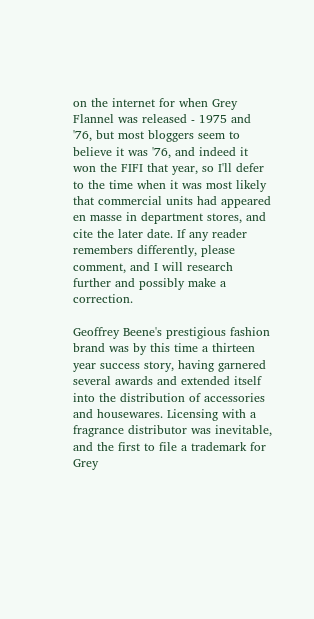on the internet for when Grey Flannel was released - 1975 and '76, but most bloggers seem to believe it was '76, and indeed it won the FIFI that year, so I'll defer to the time when it was most likely that commercial units had appeared en masse in department stores, and cite the later date. If any reader remembers differently, please comment, and I will research further and possibly make a correction.

Geoffrey Beene's prestigious fashion brand was by this time a thirteen year success story, having garnered several awards and extended itself into the distribution of accessories and housewares. Licensing with a fragrance distributor was inevitable, and the first to file a trademark for Grey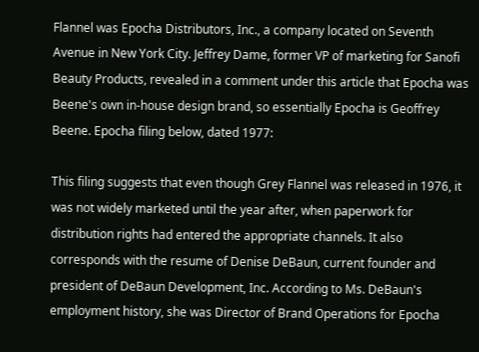Flannel was Epocha Distributors, Inc., a company located on Seventh Avenue in New York City. Jeffrey Dame, former VP of marketing for Sanofi Beauty Products, revealed in a comment under this article that Epocha was Beene's own in-house design brand, so essentially Epocha is Geoffrey Beene. Epocha filing below, dated 1977:

This filing suggests that even though Grey Flannel was released in 1976, it was not widely marketed until the year after, when paperwork for distribution rights had entered the appropriate channels. It also corresponds with the resume of Denise DeBaun, current founder and president of DeBaun Development, Inc. According to Ms. DeBaun's employment history, she was Director of Brand Operations for Epocha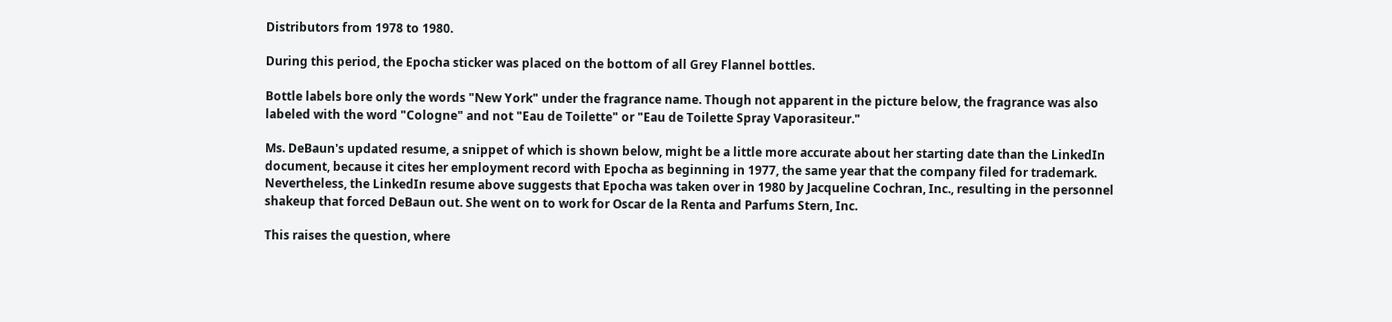Distributors from 1978 to 1980.

During this period, the Epocha sticker was placed on the bottom of all Grey Flannel bottles.

Bottle labels bore only the words "New York" under the fragrance name. Though not apparent in the picture below, the fragrance was also labeled with the word "Cologne" and not "Eau de Toilette" or "Eau de Toilette Spray Vaporasiteur."

Ms. DeBaun's updated resume, a snippet of which is shown below, might be a little more accurate about her starting date than the LinkedIn document, because it cites her employment record with Epocha as beginning in 1977, the same year that the company filed for trademark. Nevertheless, the LinkedIn resume above suggests that Epocha was taken over in 1980 by Jacqueline Cochran, Inc., resulting in the personnel shakeup that forced DeBaun out. She went on to work for Oscar de la Renta and Parfums Stern, Inc.

This raises the question, where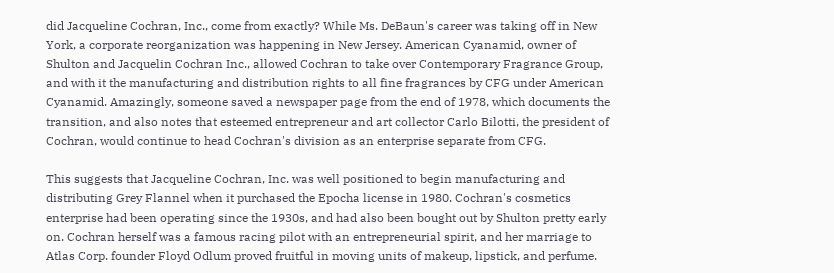did Jacqueline Cochran, Inc., come from exactly? While Ms. DeBaun's career was taking off in New York, a corporate reorganization was happening in New Jersey. American Cyanamid, owner of Shulton and Jacquelin Cochran Inc., allowed Cochran to take over Contemporary Fragrance Group, and with it the manufacturing and distribution rights to all fine fragrances by CFG under American Cyanamid. Amazingly, someone saved a newspaper page from the end of 1978, which documents the transition, and also notes that esteemed entrepreneur and art collector Carlo Bilotti, the president of Cochran, would continue to head Cochran's division as an enterprise separate from CFG.

This suggests that Jacqueline Cochran, Inc. was well positioned to begin manufacturing and distributing Grey Flannel when it purchased the Epocha license in 1980. Cochran's cosmetics enterprise had been operating since the 1930s, and had also been bought out by Shulton pretty early on. Cochran herself was a famous racing pilot with an entrepreneurial spirit, and her marriage to Atlas Corp. founder Floyd Odlum proved fruitful in moving units of makeup, lipstick, and perfume.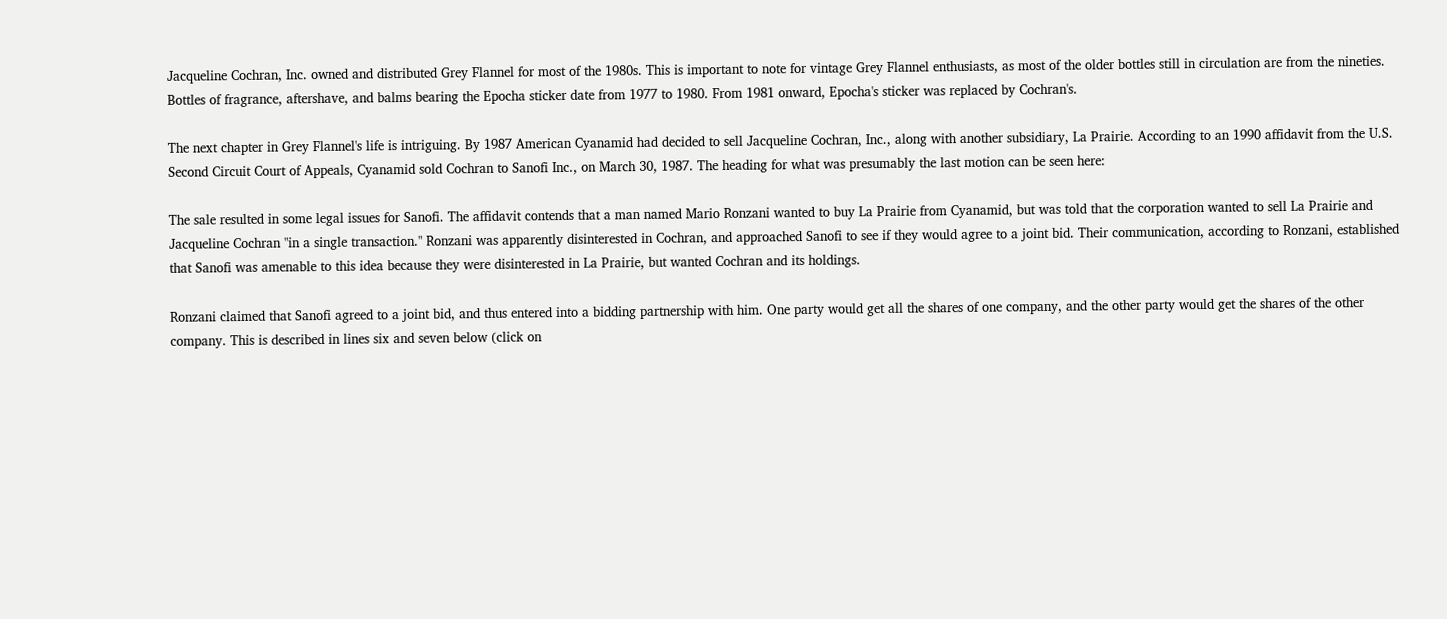Jacqueline Cochran, Inc. owned and distributed Grey Flannel for most of the 1980s. This is important to note for vintage Grey Flannel enthusiasts, as most of the older bottles still in circulation are from the nineties. Bottles of fragrance, aftershave, and balms bearing the Epocha sticker date from 1977 to 1980. From 1981 onward, Epocha's sticker was replaced by Cochran's.

The next chapter in Grey Flannel's life is intriguing. By 1987 American Cyanamid had decided to sell Jacqueline Cochran, Inc., along with another subsidiary, La Prairie. According to an 1990 affidavit from the U.S. Second Circuit Court of Appeals, Cyanamid sold Cochran to Sanofi Inc., on March 30, 1987. The heading for what was presumably the last motion can be seen here:

The sale resulted in some legal issues for Sanofi. The affidavit contends that a man named Mario Ronzani wanted to buy La Prairie from Cyanamid, but was told that the corporation wanted to sell La Prairie and Jacqueline Cochran "in a single transaction." Ronzani was apparently disinterested in Cochran, and approached Sanofi to see if they would agree to a joint bid. Their communication, according to Ronzani, established that Sanofi was amenable to this idea because they were disinterested in La Prairie, but wanted Cochran and its holdings.

Ronzani claimed that Sanofi agreed to a joint bid, and thus entered into a bidding partnership with him. One party would get all the shares of one company, and the other party would get the shares of the other company. This is described in lines six and seven below (click on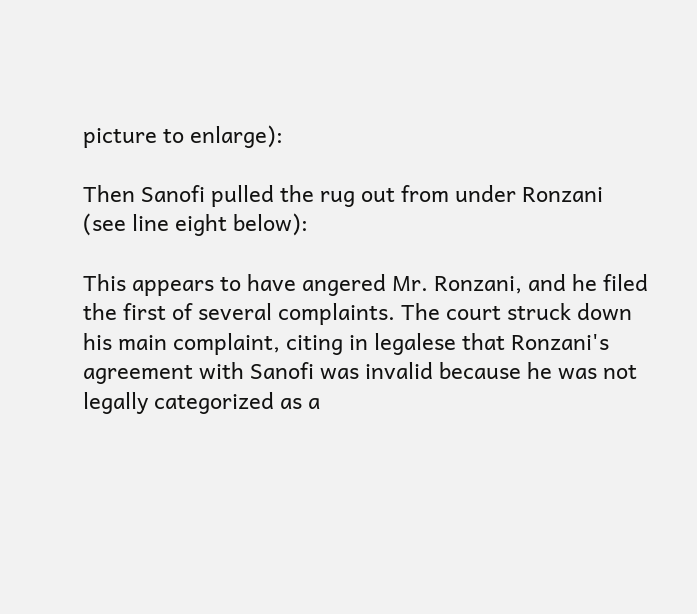picture to enlarge):

Then Sanofi pulled the rug out from under Ronzani (see line eight below):

This appears to have angered Mr. Ronzani, and he filed the first of several complaints. The court struck down his main complaint, citing in legalese that Ronzani's agreement with Sanofi was invalid because he was not legally categorized as a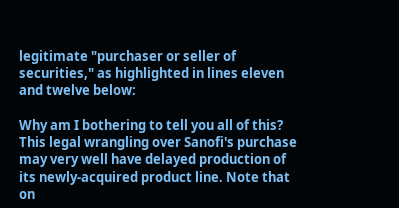legitimate "purchaser or seller of securities," as highlighted in lines eleven and twelve below:

Why am I bothering to tell you all of this? This legal wrangling over Sanofi's purchase may very well have delayed production of its newly-acquired product line. Note that on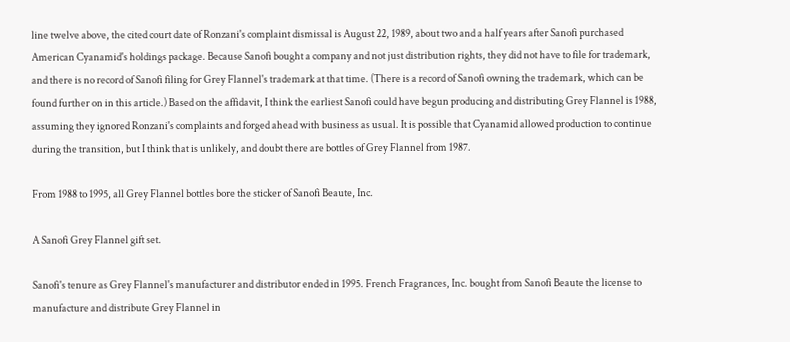line twelve above, the cited court date of Ronzani's complaint dismissal is August 22, 1989, about two and a half years after Sanofi purchased American Cyanamid's holdings package. Because Sanofi bought a company and not just distribution rights, they did not have to file for trademark, and there is no record of Sanofi filing for Grey Flannel's trademark at that time. (There is a record of Sanofi owning the trademark, which can be found further on in this article.) Based on the affidavit, I think the earliest Sanofi could have begun producing and distributing Grey Flannel is 1988, assuming they ignored Ronzani's complaints and forged ahead with business as usual. It is possible that Cyanamid allowed production to continue during the transition, but I think that is unlikely, and doubt there are bottles of Grey Flannel from 1987.

From 1988 to 1995, all Grey Flannel bottles bore the sticker of Sanofi Beaute, Inc.

A Sanofi Grey Flannel gift set.

Sanofi's tenure as Grey Flannel's manufacturer and distributor ended in 1995. French Fragrances, Inc. bought from Sanofi Beaute the license to manufacture and distribute Grey Flannel in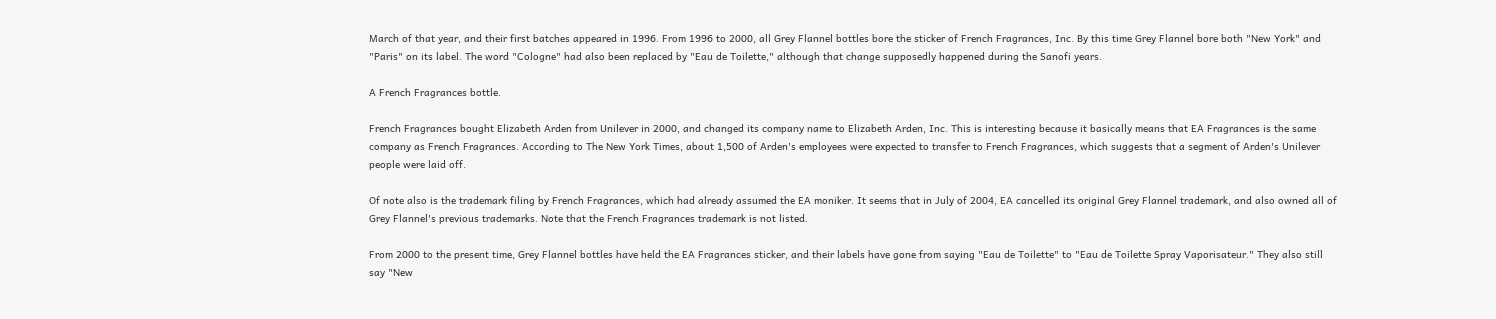March of that year, and their first batches appeared in 1996. From 1996 to 2000, all Grey Flannel bottles bore the sticker of French Fragrances, Inc. By this time Grey Flannel bore both "New York" and "Paris" on its label. The word "Cologne" had also been replaced by "Eau de Toilette," although that change supposedly happened during the Sanofi years.

A French Fragrances bottle.

French Fragrances bought Elizabeth Arden from Unilever in 2000, and changed its company name to Elizabeth Arden, Inc. This is interesting because it basically means that EA Fragrances is the same company as French Fragrances. According to The New York Times, about 1,500 of Arden's employees were expected to transfer to French Fragrances, which suggests that a segment of Arden's Unilever people were laid off.

Of note also is the trademark filing by French Fragrances, which had already assumed the EA moniker. It seems that in July of 2004, EA cancelled its original Grey Flannel trademark, and also owned all of Grey Flannel's previous trademarks. Note that the French Fragrances trademark is not listed.

From 2000 to the present time, Grey Flannel bottles have held the EA Fragrances sticker, and their labels have gone from saying "Eau de Toilette" to "Eau de Toilette Spray Vaporisateur." They also still say "New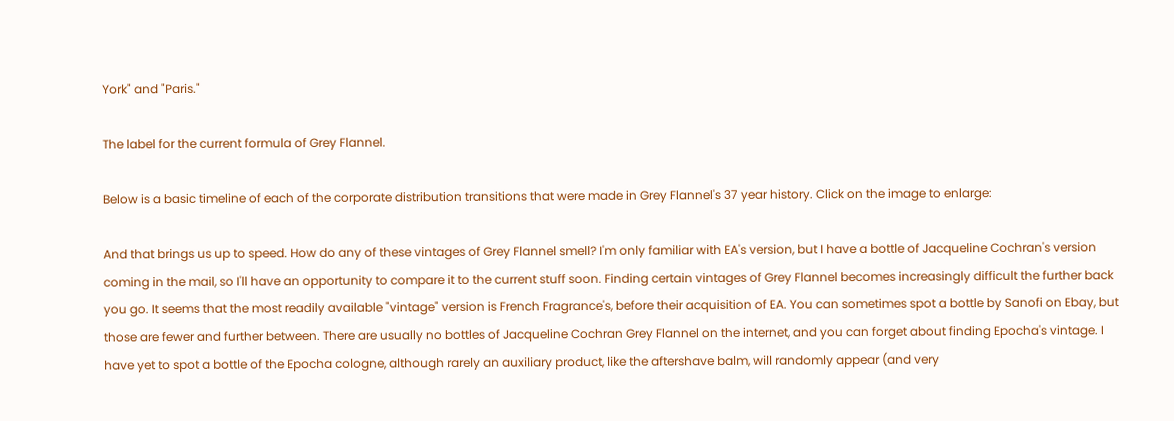York" and "Paris."

The label for the current formula of Grey Flannel.

Below is a basic timeline of each of the corporate distribution transitions that were made in Grey Flannel's 37 year history. Click on the image to enlarge:

And that brings us up to speed. How do any of these vintages of Grey Flannel smell? I'm only familiar with EA's version, but I have a bottle of Jacqueline Cochran's version coming in the mail, so I'll have an opportunity to compare it to the current stuff soon. Finding certain vintages of Grey Flannel becomes increasingly difficult the further back you go. It seems that the most readily available "vintage" version is French Fragrance's, before their acquisition of EA. You can sometimes spot a bottle by Sanofi on Ebay, but those are fewer and further between. There are usually no bottles of Jacqueline Cochran Grey Flannel on the internet, and you can forget about finding Epocha's vintage. I have yet to spot a bottle of the Epocha cologne, although rarely an auxiliary product, like the aftershave balm, will randomly appear (and very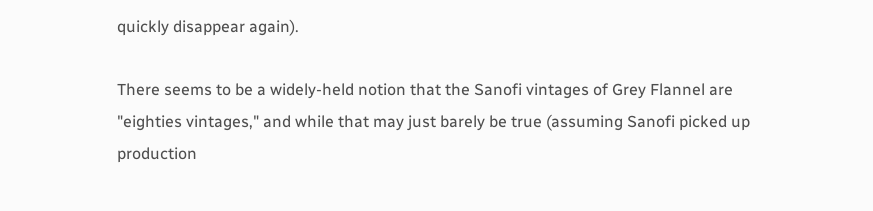quickly disappear again).

There seems to be a widely-held notion that the Sanofi vintages of Grey Flannel are "eighties vintages," and while that may just barely be true (assuming Sanofi picked up production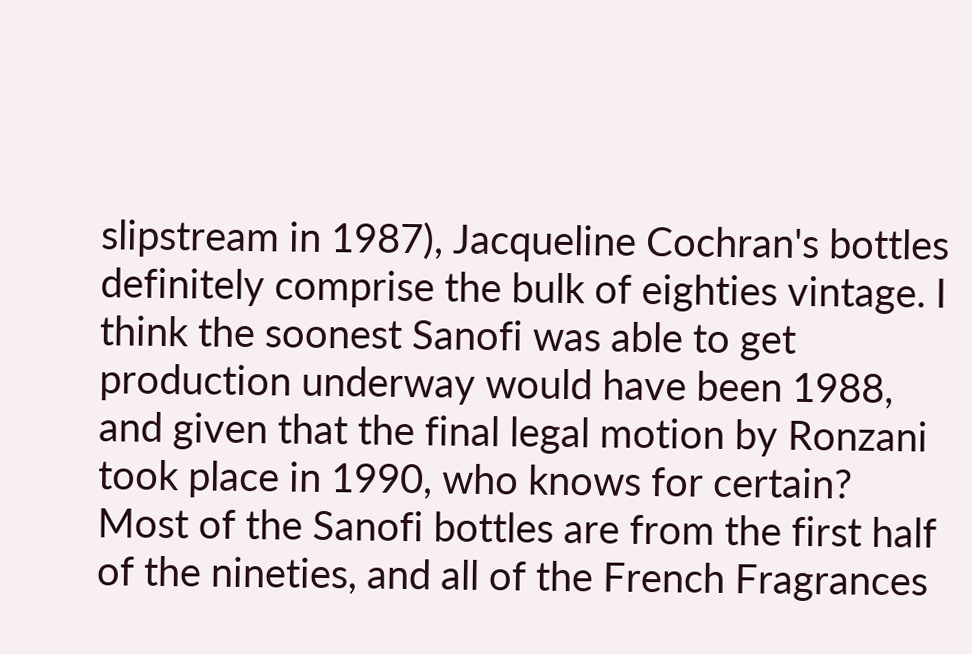slipstream in 1987), Jacqueline Cochran's bottles definitely comprise the bulk of eighties vintage. I think the soonest Sanofi was able to get production underway would have been 1988, and given that the final legal motion by Ronzani took place in 1990, who knows for certain? Most of the Sanofi bottles are from the first half of the nineties, and all of the French Fragrances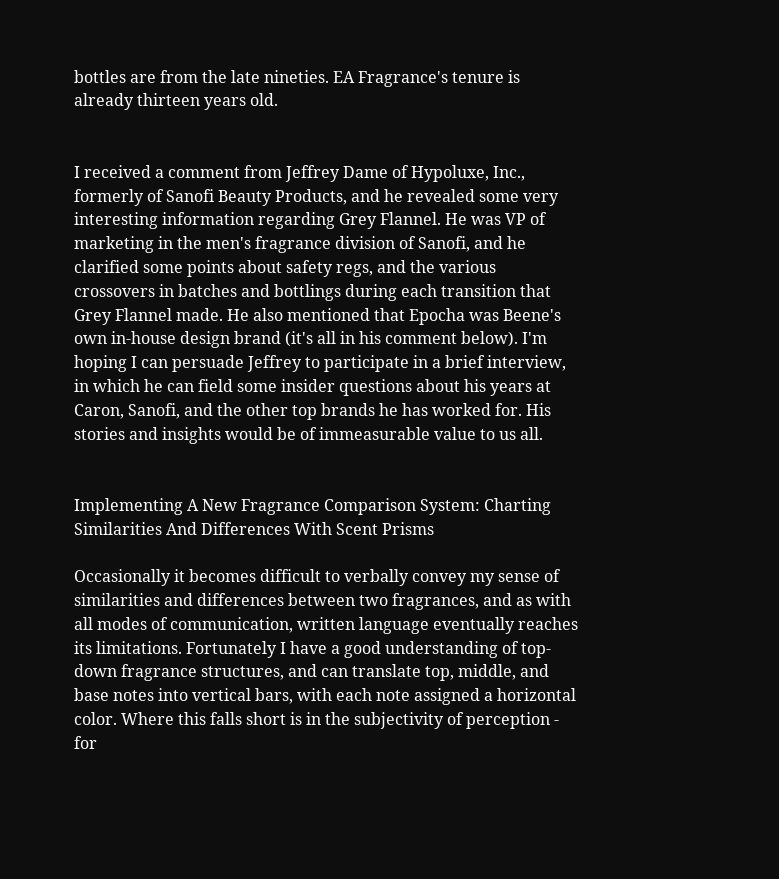bottles are from the late nineties. EA Fragrance's tenure is already thirteen years old.


I received a comment from Jeffrey Dame of Hypoluxe, Inc., formerly of Sanofi Beauty Products, and he revealed some very interesting information regarding Grey Flannel. He was VP of marketing in the men's fragrance division of Sanofi, and he clarified some points about safety regs, and the various crossovers in batches and bottlings during each transition that Grey Flannel made. He also mentioned that Epocha was Beene's own in-house design brand (it's all in his comment below). I'm hoping I can persuade Jeffrey to participate in a brief interview, in which he can field some insider questions about his years at Caron, Sanofi, and the other top brands he has worked for. His stories and insights would be of immeasurable value to us all.


Implementing A New Fragrance Comparison System: Charting Similarities And Differences With Scent Prisms

Occasionally it becomes difficult to verbally convey my sense of similarities and differences between two fragrances, and as with all modes of communication, written language eventually reaches its limitations. Fortunately I have a good understanding of top-down fragrance structures, and can translate top, middle, and base notes into vertical bars, with each note assigned a horizontal color. Where this falls short is in the subjectivity of perception - for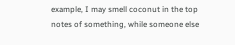example, I may smell coconut in the top notes of something, while someone else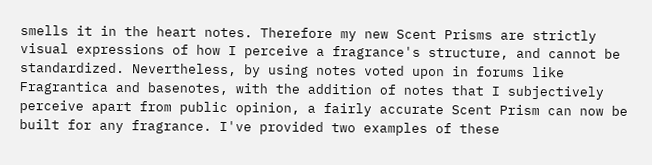smells it in the heart notes. Therefore my new Scent Prisms are strictly visual expressions of how I perceive a fragrance's structure, and cannot be standardized. Nevertheless, by using notes voted upon in forums like Fragrantica and basenotes, with the addition of notes that I subjectively perceive apart from public opinion, a fairly accurate Scent Prism can now be built for any fragrance. I've provided two examples of these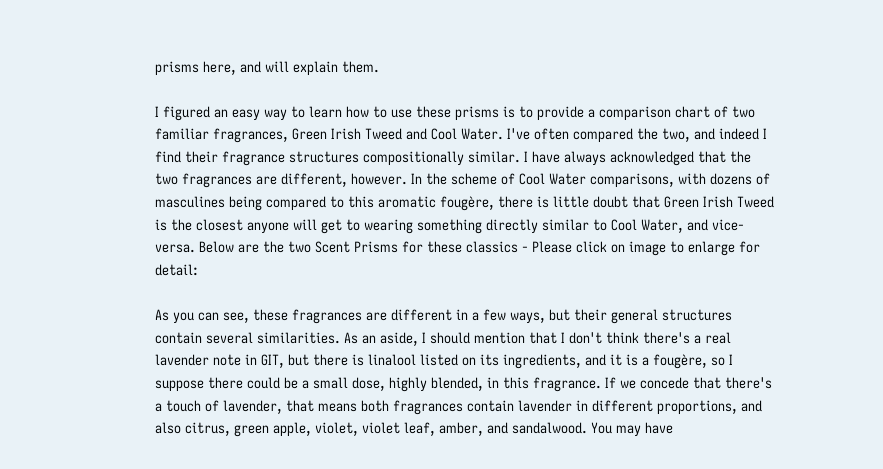prisms here, and will explain them.

I figured an easy way to learn how to use these prisms is to provide a comparison chart of two familiar fragrances, Green Irish Tweed and Cool Water. I've often compared the two, and indeed I find their fragrance structures compositionally similar. I have always acknowledged that the two fragrances are different, however. In the scheme of Cool Water comparisons, with dozens of masculines being compared to this aromatic fougère, there is little doubt that Green Irish Tweed is the closest anyone will get to wearing something directly similar to Cool Water, and vice-versa. Below are the two Scent Prisms for these classics - Please click on image to enlarge for detail:

As you can see, these fragrances are different in a few ways, but their general structures contain several similarities. As an aside, I should mention that I don't think there's a real lavender note in GIT, but there is linalool listed on its ingredients, and it is a fougère, so I suppose there could be a small dose, highly blended, in this fragrance. If we concede that there's a touch of lavender, that means both fragrances contain lavender in different proportions, and also citrus, green apple, violet, violet leaf, amber, and sandalwood. You may have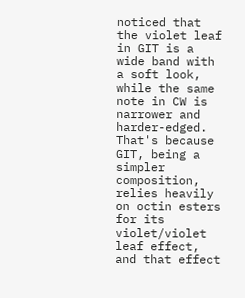noticed that the violet leaf in GIT is a wide band with a soft look, while the same note in CW is narrower and harder-edged. That's because GIT, being a simpler composition, relies heavily on octin esters for its violet/violet leaf effect, and that effect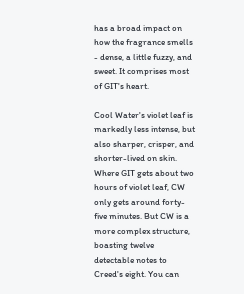has a broad impact on how the fragrance smells - dense, a little fuzzy, and sweet. It comprises most of GIT's heart.

Cool Water's violet leaf is markedly less intense, but also sharper, crisper, and shorter-lived on skin. Where GIT gets about two hours of violet leaf, CW only gets around forty-five minutes. But CW is a more complex structure, boasting twelve detectable notes to Creed's eight. You can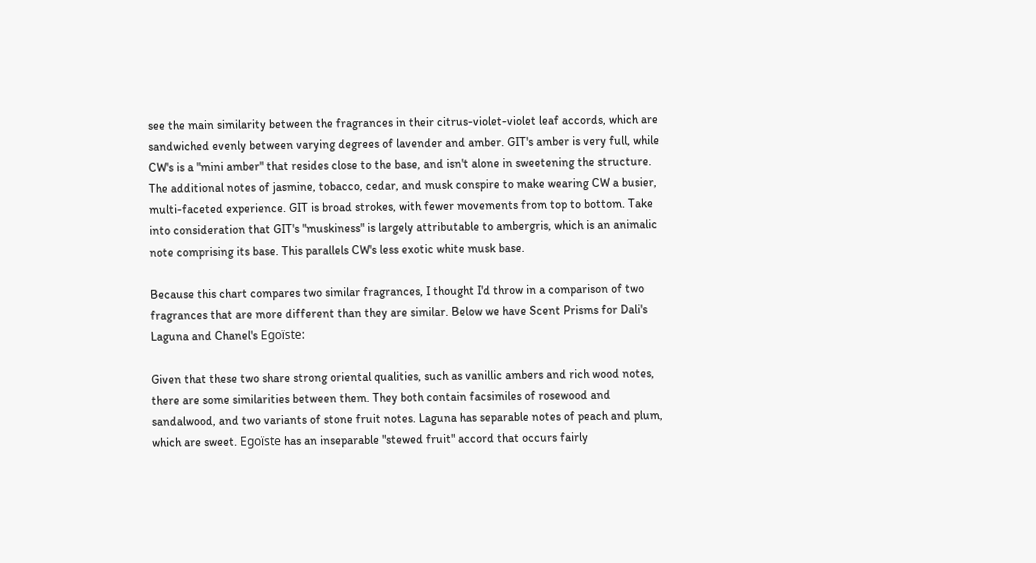see the main similarity between the fragrances in their citrus-violet-violet leaf accords, which are sandwiched evenly between varying degrees of lavender and amber. GIT's amber is very full, while CW's is a "mini amber" that resides close to the base, and isn't alone in sweetening the structure. The additional notes of jasmine, tobacco, cedar, and musk conspire to make wearing CW a busier, multi-faceted experience. GIT is broad strokes, with fewer movements from top to bottom. Take into consideration that GIT's "muskiness" is largely attributable to ambergris, which is an animalic note comprising its base. This parallels CW's less exotic white musk base.

Because this chart compares two similar fragrances, I thought I'd throw in a comparison of two fragrances that are more different than they are similar. Below we have Scent Prisms for Dali's Laguna and Chanel's Egoïste:

Given that these two share strong oriental qualities, such as vanillic ambers and rich wood notes, there are some similarities between them. They both contain facsimiles of rosewood and sandalwood, and two variants of stone fruit notes. Laguna has separable notes of peach and plum, which are sweet. Egoïste has an inseparable "stewed fruit" accord that occurs fairly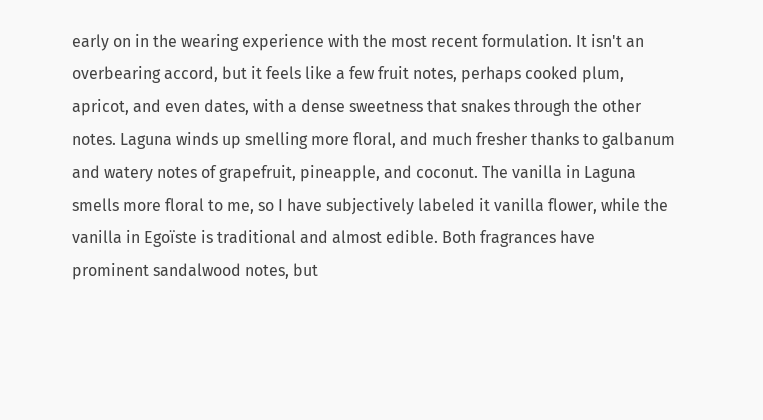early on in the wearing experience with the most recent formulation. It isn't an overbearing accord, but it feels like a few fruit notes, perhaps cooked plum, apricot, and even dates, with a dense sweetness that snakes through the other notes. Laguna winds up smelling more floral, and much fresher thanks to galbanum and watery notes of grapefruit, pineapple, and coconut. The vanilla in Laguna smells more floral to me, so I have subjectively labeled it vanilla flower, while the vanilla in Egoïste is traditional and almost edible. Both fragrances have prominent sandalwood notes, but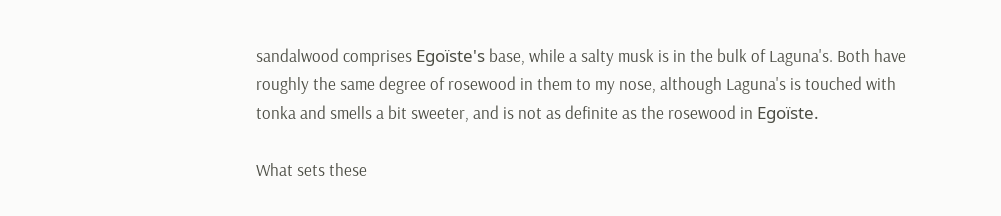sandalwood comprises Egoïste's base, while a salty musk is in the bulk of Laguna's. Both have roughly the same degree of rosewood in them to my nose, although Laguna's is touched with tonka and smells a bit sweeter, and is not as definite as the rosewood in Egoïste.

What sets these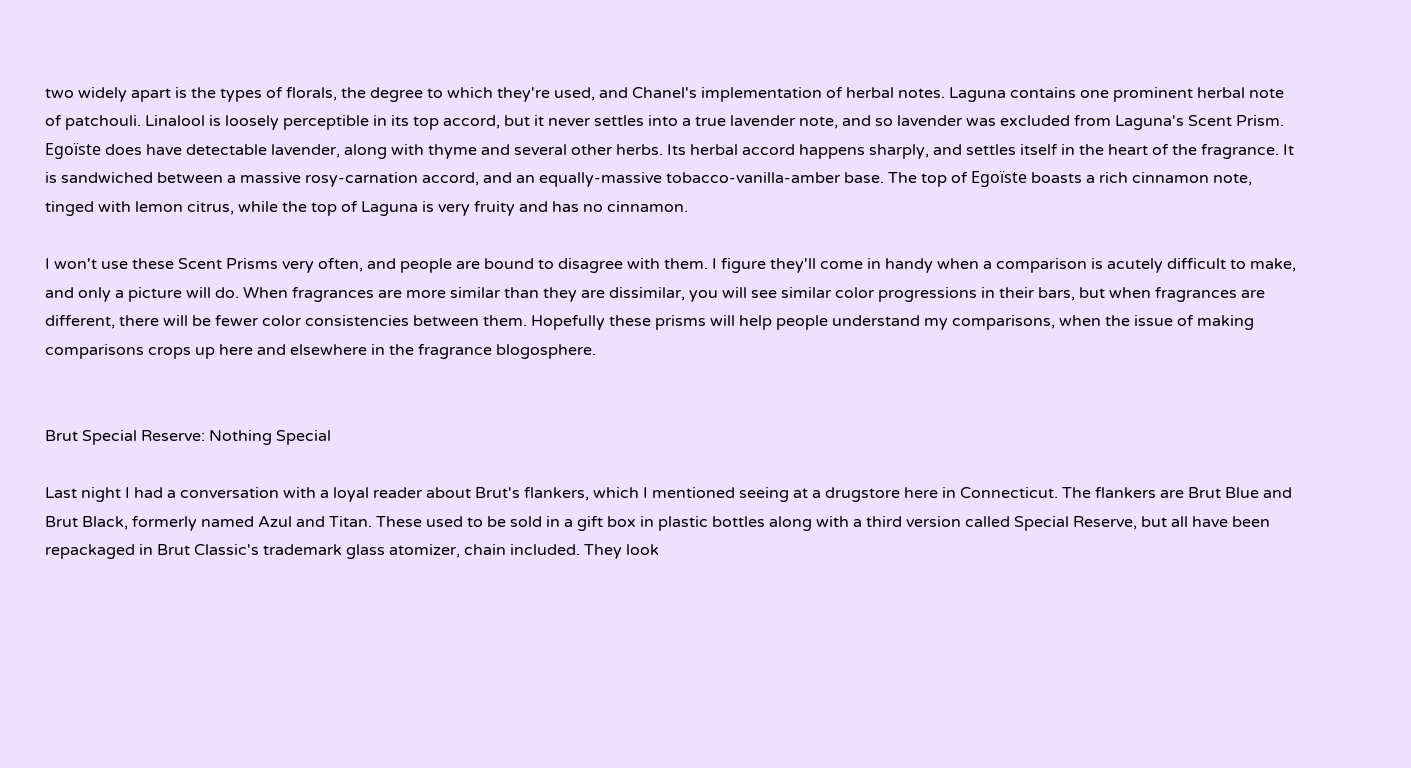two widely apart is the types of florals, the degree to which they're used, and Chanel's implementation of herbal notes. Laguna contains one prominent herbal note of patchouli. Linalool is loosely perceptible in its top accord, but it never settles into a true lavender note, and so lavender was excluded from Laguna's Scent Prism. Egoïste does have detectable lavender, along with thyme and several other herbs. Its herbal accord happens sharply, and settles itself in the heart of the fragrance. It is sandwiched between a massive rosy-carnation accord, and an equally-massive tobacco-vanilla-amber base. The top of Egoïste boasts a rich cinnamon note, tinged with lemon citrus, while the top of Laguna is very fruity and has no cinnamon.

I won't use these Scent Prisms very often, and people are bound to disagree with them. I figure they'll come in handy when a comparison is acutely difficult to make, and only a picture will do. When fragrances are more similar than they are dissimilar, you will see similar color progressions in their bars, but when fragrances are different, there will be fewer color consistencies between them. Hopefully these prisms will help people understand my comparisons, when the issue of making comparisons crops up here and elsewhere in the fragrance blogosphere.


Brut Special Reserve: Nothing Special

Last night I had a conversation with a loyal reader about Brut's flankers, which I mentioned seeing at a drugstore here in Connecticut. The flankers are Brut Blue and Brut Black, formerly named Azul and Titan. These used to be sold in a gift box in plastic bottles along with a third version called Special Reserve, but all have been repackaged in Brut Classic's trademark glass atomizer, chain included. They look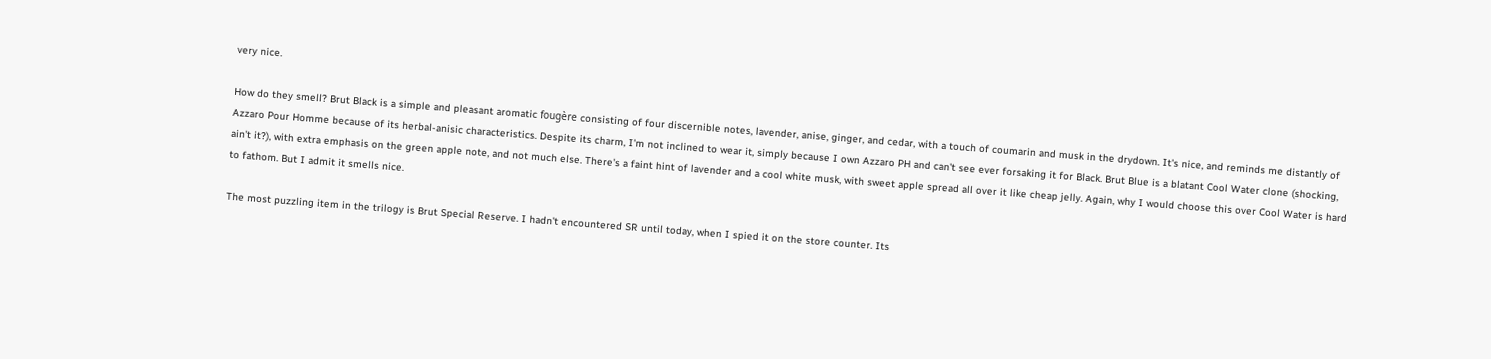very nice.

How do they smell? Brut Black is a simple and pleasant aromatic fougère consisting of four discernible notes, lavender, anise, ginger, and cedar, with a touch of coumarin and musk in the drydown. It's nice, and reminds me distantly of Azzaro Pour Homme because of its herbal-anisic characteristics. Despite its charm, I'm not inclined to wear it, simply because I own Azzaro PH and can't see ever forsaking it for Black. Brut Blue is a blatant Cool Water clone (shocking, ain't it?), with extra emphasis on the green apple note, and not much else. There's a faint hint of lavender and a cool white musk, with sweet apple spread all over it like cheap jelly. Again, why I would choose this over Cool Water is hard to fathom. But I admit it smells nice.

The most puzzling item in the trilogy is Brut Special Reserve. I hadn't encountered SR until today, when I spied it on the store counter. Its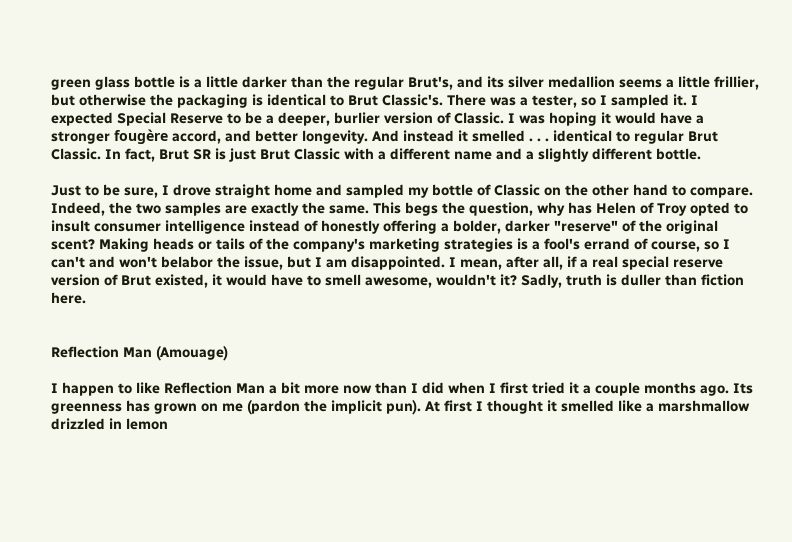green glass bottle is a little darker than the regular Brut's, and its silver medallion seems a little frillier, but otherwise the packaging is identical to Brut Classic's. There was a tester, so I sampled it. I expected Special Reserve to be a deeper, burlier version of Classic. I was hoping it would have a stronger fougère accord, and better longevity. And instead it smelled . . . identical to regular Brut Classic. In fact, Brut SR is just Brut Classic with a different name and a slightly different bottle.

Just to be sure, I drove straight home and sampled my bottle of Classic on the other hand to compare. Indeed, the two samples are exactly the same. This begs the question, why has Helen of Troy opted to insult consumer intelligence instead of honestly offering a bolder, darker "reserve" of the original scent? Making heads or tails of the company's marketing strategies is a fool's errand of course, so I can't and won't belabor the issue, but I am disappointed. I mean, after all, if a real special reserve version of Brut existed, it would have to smell awesome, wouldn't it? Sadly, truth is duller than fiction here.


Reflection Man (Amouage)

I happen to like Reflection Man a bit more now than I did when I first tried it a couple months ago. Its greenness has grown on me (pardon the implicit pun). At first I thought it smelled like a marshmallow drizzled in lemon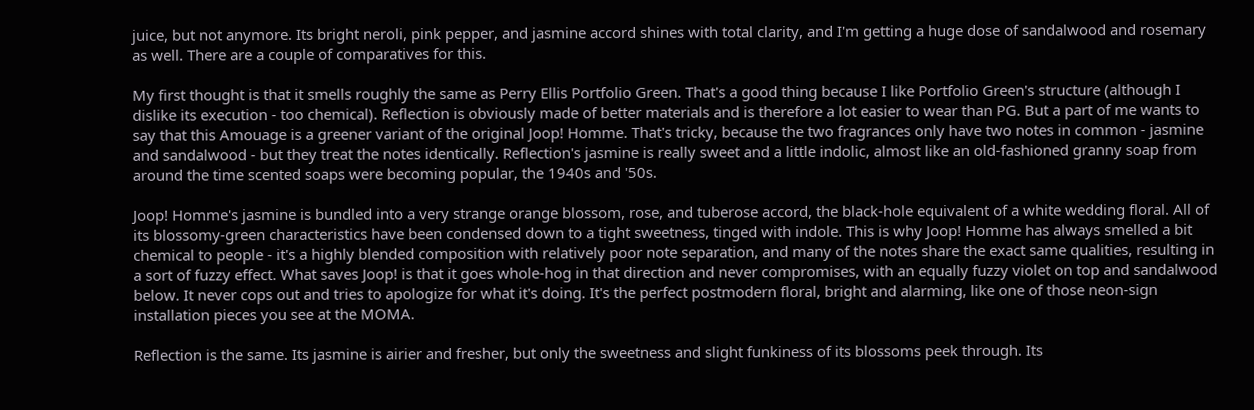juice, but not anymore. Its bright neroli, pink pepper, and jasmine accord shines with total clarity, and I'm getting a huge dose of sandalwood and rosemary as well. There are a couple of comparatives for this.

My first thought is that it smells roughly the same as Perry Ellis Portfolio Green. That's a good thing because I like Portfolio Green's structure (although I dislike its execution - too chemical). Reflection is obviously made of better materials and is therefore a lot easier to wear than PG. But a part of me wants to say that this Amouage is a greener variant of the original Joop! Homme. That's tricky, because the two fragrances only have two notes in common - jasmine and sandalwood - but they treat the notes identically. Reflection's jasmine is really sweet and a little indolic, almost like an old-fashioned granny soap from around the time scented soaps were becoming popular, the 1940s and '50s.

Joop! Homme's jasmine is bundled into a very strange orange blossom, rose, and tuberose accord, the black-hole equivalent of a white wedding floral. All of its blossomy-green characteristics have been condensed down to a tight sweetness, tinged with indole. This is why Joop! Homme has always smelled a bit chemical to people - it's a highly blended composition with relatively poor note separation, and many of the notes share the exact same qualities, resulting in a sort of fuzzy effect. What saves Joop! is that it goes whole-hog in that direction and never compromises, with an equally fuzzy violet on top and sandalwood below. It never cops out and tries to apologize for what it's doing. It's the perfect postmodern floral, bright and alarming, like one of those neon-sign installation pieces you see at the MOMA.

Reflection is the same. Its jasmine is airier and fresher, but only the sweetness and slight funkiness of its blossoms peek through. Its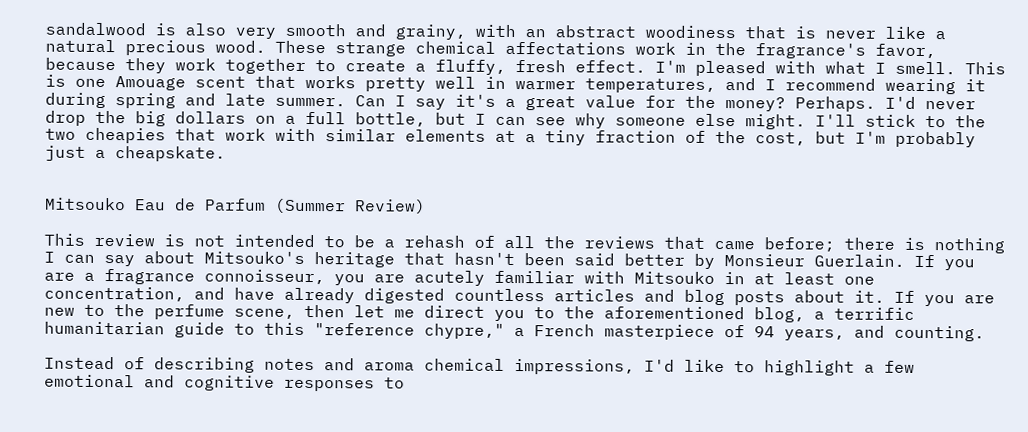sandalwood is also very smooth and grainy, with an abstract woodiness that is never like a natural precious wood. These strange chemical affectations work in the fragrance's favor, because they work together to create a fluffy, fresh effect. I'm pleased with what I smell. This is one Amouage scent that works pretty well in warmer temperatures, and I recommend wearing it during spring and late summer. Can I say it's a great value for the money? Perhaps. I'd never drop the big dollars on a full bottle, but I can see why someone else might. I'll stick to the two cheapies that work with similar elements at a tiny fraction of the cost, but I'm probably just a cheapskate.


Mitsouko Eau de Parfum (Summer Review)

This review is not intended to be a rehash of all the reviews that came before; there is nothing I can say about Mitsouko's heritage that hasn't been said better by Monsieur Guerlain. If you are a fragrance connoisseur, you are acutely familiar with Mitsouko in at least one concentration, and have already digested countless articles and blog posts about it. If you are new to the perfume scene, then let me direct you to the aforementioned blog, a terrific humanitarian guide to this "reference chypre," a French masterpiece of 94 years, and counting.

Instead of describing notes and aroma chemical impressions, I'd like to highlight a few emotional and cognitive responses to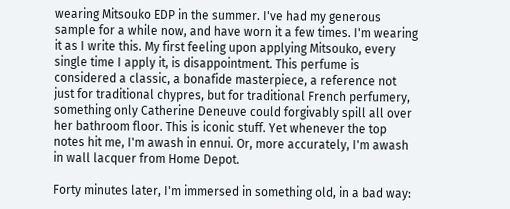wearing Mitsouko EDP in the summer. I've had my generous sample for a while now, and have worn it a few times. I'm wearing it as I write this. My first feeling upon applying Mitsouko, every single time I apply it, is disappointment. This perfume is considered a classic, a bonafide masterpiece, a reference not just for traditional chypres, but for traditional French perfumery, something only Catherine Deneuve could forgivably spill all over her bathroom floor. This is iconic stuff. Yet whenever the top notes hit me, I'm awash in ennui. Or, more accurately, I'm awash in wall lacquer from Home Depot.

Forty minutes later, I'm immersed in something old, in a bad way: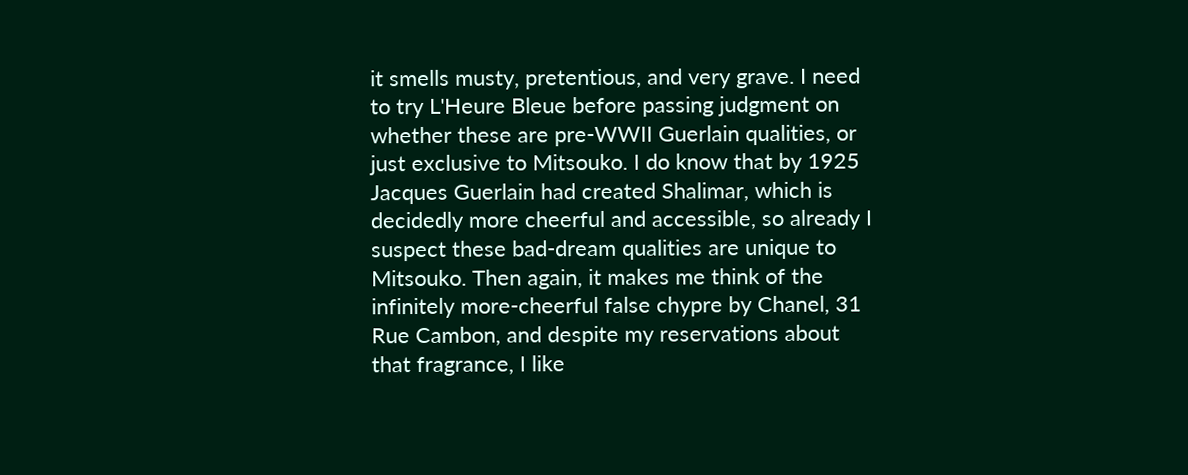it smells musty, pretentious, and very grave. I need to try L'Heure Bleue before passing judgment on whether these are pre-WWII Guerlain qualities, or just exclusive to Mitsouko. I do know that by 1925 Jacques Guerlain had created Shalimar, which is decidedly more cheerful and accessible, so already I suspect these bad-dream qualities are unique to Mitsouko. Then again, it makes me think of the infinitely more-cheerful false chypre by Chanel, 31 Rue Cambon, and despite my reservations about that fragrance, I like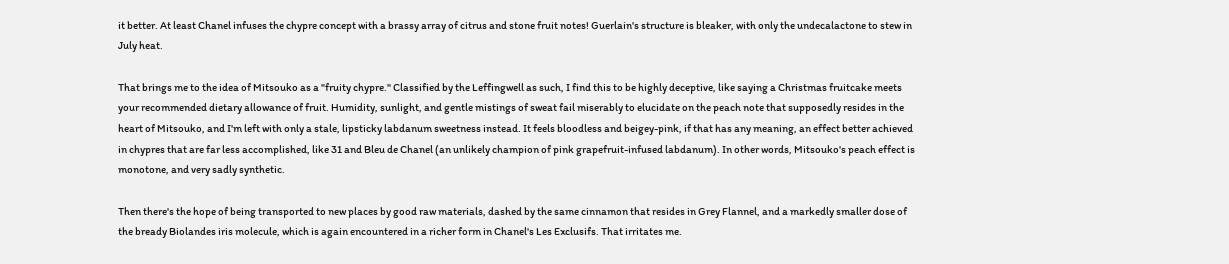it better. At least Chanel infuses the chypre concept with a brassy array of citrus and stone fruit notes! Guerlain's structure is bleaker, with only the undecalactone to stew in July heat.

That brings me to the idea of Mitsouko as a "fruity chypre." Classified by the Leffingwell as such, I find this to be highly deceptive, like saying a Christmas fruitcake meets your recommended dietary allowance of fruit. Humidity, sunlight, and gentle mistings of sweat fail miserably to elucidate on the peach note that supposedly resides in the heart of Mitsouko, and I'm left with only a stale, lipsticky labdanum sweetness instead. It feels bloodless and beigey-pink, if that has any meaning, an effect better achieved in chypres that are far less accomplished, like 31 and Bleu de Chanel (an unlikely champion of pink grapefruit-infused labdanum). In other words, Mitsouko's peach effect is monotone, and very sadly synthetic.

Then there's the hope of being transported to new places by good raw materials, dashed by the same cinnamon that resides in Grey Flannel, and a markedly smaller dose of the bready Biolandes iris molecule, which is again encountered in a richer form in Chanel's Les Exclusifs. That irritates me.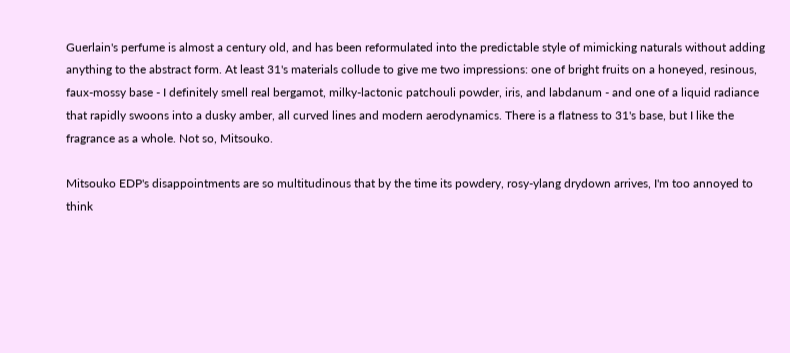Guerlain's perfume is almost a century old, and has been reformulated into the predictable style of mimicking naturals without adding anything to the abstract form. At least 31's materials collude to give me two impressions: one of bright fruits on a honeyed, resinous, faux-mossy base - I definitely smell real bergamot, milky-lactonic patchouli powder, iris, and labdanum - and one of a liquid radiance that rapidly swoons into a dusky amber, all curved lines and modern aerodynamics. There is a flatness to 31's base, but I like the fragrance as a whole. Not so, Mitsouko.

Mitsouko EDP's disappointments are so multitudinous that by the time its powdery, rosy-ylang drydown arrives, I'm too annoyed to think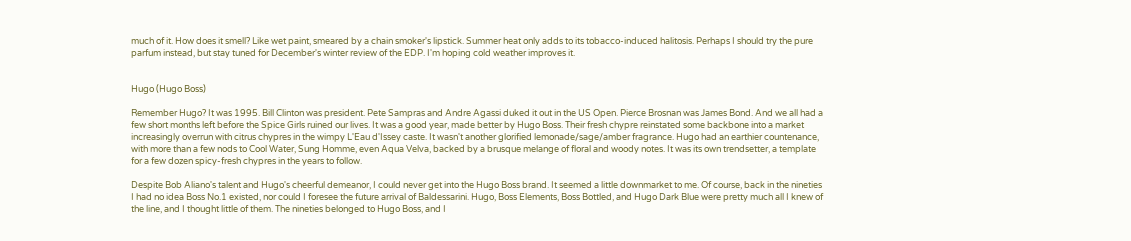much of it. How does it smell? Like wet paint, smeared by a chain smoker's lipstick. Summer heat only adds to its tobacco-induced halitosis. Perhaps I should try the pure parfum instead, but stay tuned for December's winter review of the EDP. I'm hoping cold weather improves it.


Hugo (Hugo Boss)

Remember Hugo? It was 1995. Bill Clinton was president. Pete Sampras and Andre Agassi duked it out in the US Open. Pierce Brosnan was James Bond. And we all had a few short months left before the Spice Girls ruined our lives. It was a good year, made better by Hugo Boss. Their fresh chypre reinstated some backbone into a market increasingly overrun with citrus chypres in the wimpy L'Eau d'Issey caste. It wasn't another glorified lemonade/sage/amber fragrance. Hugo had an earthier countenance, with more than a few nods to Cool Water, Sung Homme, even Aqua Velva, backed by a brusque melange of floral and woody notes. It was its own trendsetter, a template for a few dozen spicy-fresh chypres in the years to follow.

Despite Bob Aliano's talent and Hugo's cheerful demeanor, I could never get into the Hugo Boss brand. It seemed a little downmarket to me. Of course, back in the nineties I had no idea Boss No.1 existed, nor could I foresee the future arrival of Baldessarini. Hugo, Boss Elements, Boss Bottled, and Hugo Dark Blue were pretty much all I knew of the line, and I thought little of them. The nineties belonged to Hugo Boss, and I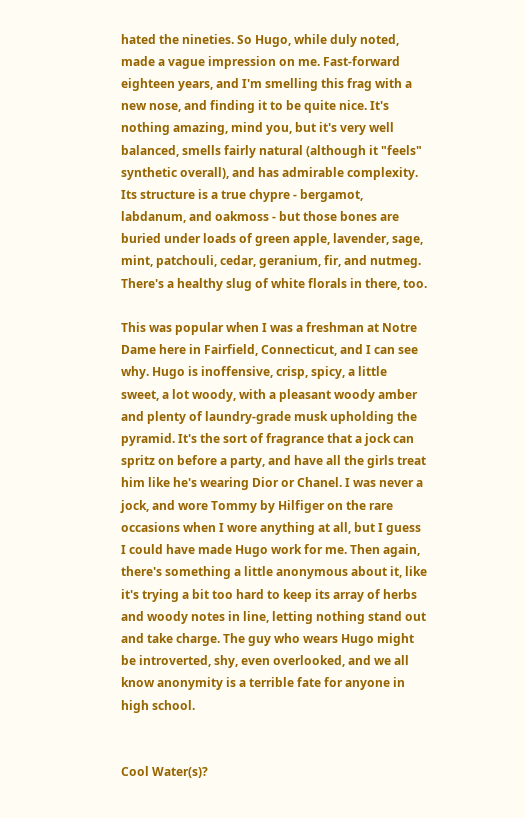hated the nineties. So Hugo, while duly noted, made a vague impression on me. Fast-forward eighteen years, and I'm smelling this frag with a new nose, and finding it to be quite nice. It's nothing amazing, mind you, but it's very well balanced, smells fairly natural (although it "feels" synthetic overall), and has admirable complexity. Its structure is a true chypre - bergamot, labdanum, and oakmoss - but those bones are buried under loads of green apple, lavender, sage, mint, patchouli, cedar, geranium, fir, and nutmeg. There's a healthy slug of white florals in there, too.

This was popular when I was a freshman at Notre Dame here in Fairfield, Connecticut, and I can see why. Hugo is inoffensive, crisp, spicy, a little sweet, a lot woody, with a pleasant woody amber and plenty of laundry-grade musk upholding the pyramid. It's the sort of fragrance that a jock can spritz on before a party, and have all the girls treat him like he's wearing Dior or Chanel. I was never a jock, and wore Tommy by Hilfiger on the rare occasions when I wore anything at all, but I guess I could have made Hugo work for me. Then again, there's something a little anonymous about it, like it's trying a bit too hard to keep its array of herbs and woody notes in line, letting nothing stand out and take charge. The guy who wears Hugo might be introverted, shy, even overlooked, and we all know anonymity is a terrible fate for anyone in high school.


Cool Water(s)?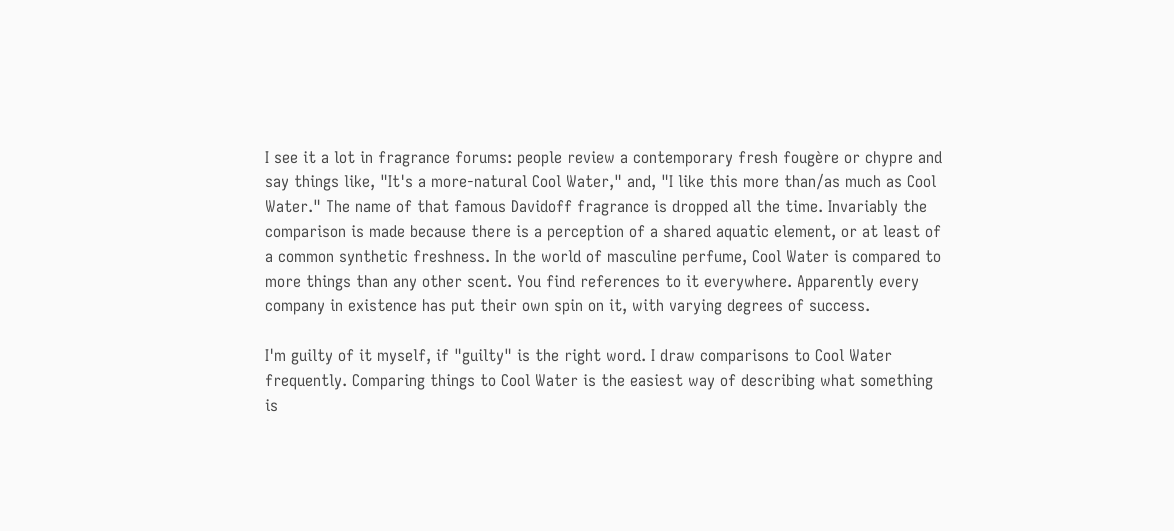I see it a lot in fragrance forums: people review a contemporary fresh fougère or chypre and say things like, "It's a more-natural Cool Water," and, "I like this more than/as much as Cool Water." The name of that famous Davidoff fragrance is dropped all the time. Invariably the comparison is made because there is a perception of a shared aquatic element, or at least of a common synthetic freshness. In the world of masculine perfume, Cool Water is compared to more things than any other scent. You find references to it everywhere. Apparently every company in existence has put their own spin on it, with varying degrees of success.

I'm guilty of it myself, if "guilty" is the right word. I draw comparisons to Cool Water frequently. Comparing things to Cool Water is the easiest way of describing what something is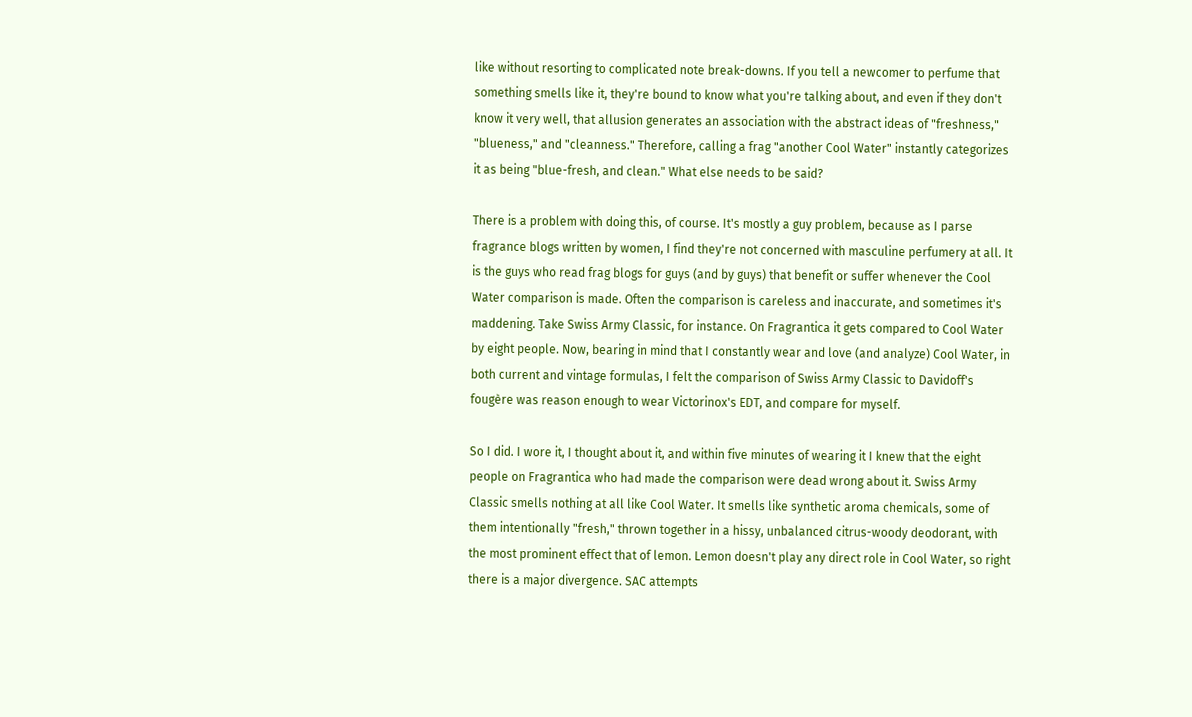like without resorting to complicated note break-downs. If you tell a newcomer to perfume that something smells like it, they're bound to know what you're talking about, and even if they don't know it very well, that allusion generates an association with the abstract ideas of "freshness," "blueness," and "cleanness." Therefore, calling a frag "another Cool Water" instantly categorizes it as being "blue-fresh, and clean." What else needs to be said?

There is a problem with doing this, of course. It's mostly a guy problem, because as I parse fragrance blogs written by women, I find they're not concerned with masculine perfumery at all. It is the guys who read frag blogs for guys (and by guys) that benefit or suffer whenever the Cool Water comparison is made. Often the comparison is careless and inaccurate, and sometimes it's maddening. Take Swiss Army Classic, for instance. On Fragrantica it gets compared to Cool Water by eight people. Now, bearing in mind that I constantly wear and love (and analyze) Cool Water, in both current and vintage formulas, I felt the comparison of Swiss Army Classic to Davidoff's fougère was reason enough to wear Victorinox's EDT, and compare for myself.

So I did. I wore it, I thought about it, and within five minutes of wearing it I knew that the eight people on Fragrantica who had made the comparison were dead wrong about it. Swiss Army Classic smells nothing at all like Cool Water. It smells like synthetic aroma chemicals, some of them intentionally "fresh," thrown together in a hissy, unbalanced citrus-woody deodorant, with the most prominent effect that of lemon. Lemon doesn't play any direct role in Cool Water, so right there is a major divergence. SAC attempts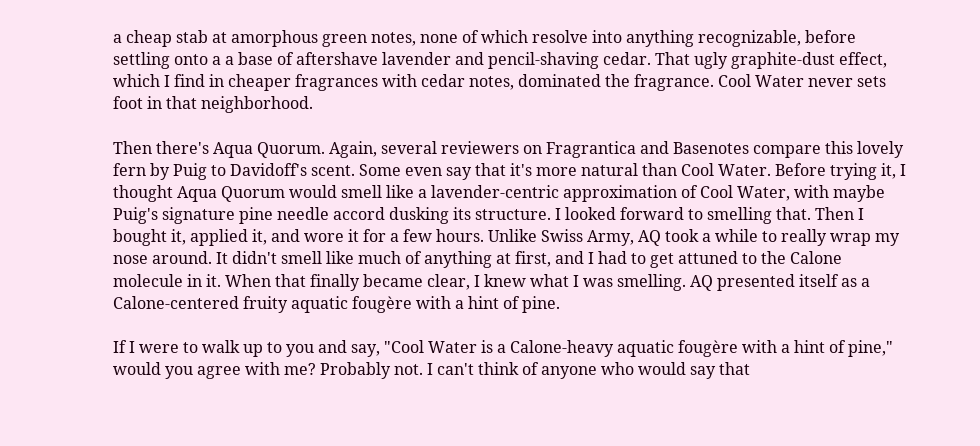a cheap stab at amorphous green notes, none of which resolve into anything recognizable, before settling onto a a base of aftershave lavender and pencil-shaving cedar. That ugly graphite-dust effect, which I find in cheaper fragrances with cedar notes, dominated the fragrance. Cool Water never sets foot in that neighborhood.

Then there's Aqua Quorum. Again, several reviewers on Fragrantica and Basenotes compare this lovely fern by Puig to Davidoff's scent. Some even say that it's more natural than Cool Water. Before trying it, I thought Aqua Quorum would smell like a lavender-centric approximation of Cool Water, with maybe Puig's signature pine needle accord dusking its structure. I looked forward to smelling that. Then I bought it, applied it, and wore it for a few hours. Unlike Swiss Army, AQ took a while to really wrap my nose around. It didn't smell like much of anything at first, and I had to get attuned to the Calone molecule in it. When that finally became clear, I knew what I was smelling. AQ presented itself as a Calone-centered fruity aquatic fougère with a hint of pine.

If I were to walk up to you and say, "Cool Water is a Calone-heavy aquatic fougère with a hint of pine," would you agree with me? Probably not. I can't think of anyone who would say that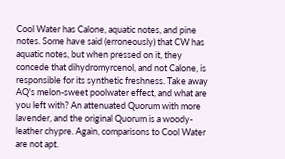Cool Water has Calone, aquatic notes, and pine notes. Some have said (erroneously) that CW has aquatic notes, but when pressed on it, they concede that dihydromyrcenol, and not Calone, is responsible for its synthetic freshness. Take away AQ's melon-sweet poolwater effect, and what are you left with? An attenuated Quorum with more lavender, and the original Quorum is a woody-leather chypre. Again, comparisons to Cool Water are not apt.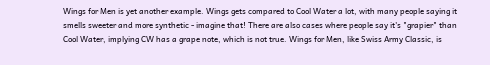Wings for Men is yet another example. Wings gets compared to Cool Water a lot, with many people saying it smells sweeter and more synthetic - imagine that! There are also cases where people say it's "grapier" than Cool Water, implying CW has a grape note, which is not true. Wings for Men, like Swiss Army Classic, is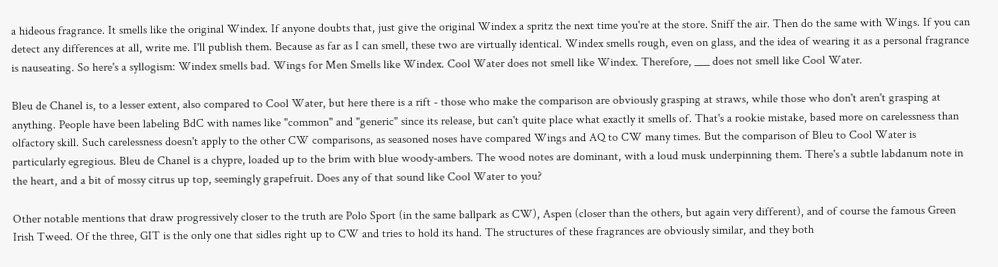a hideous fragrance. It smells like the original Windex. If anyone doubts that, just give the original Windex a spritz the next time you're at the store. Sniff the air. Then do the same with Wings. If you can detect any differences at all, write me. I'll publish them. Because as far as I can smell, these two are virtually identical. Windex smells rough, even on glass, and the idea of wearing it as a personal fragrance is nauseating. So here's a syllogism: Windex smells bad. Wings for Men Smells like Windex. Cool Water does not smell like Windex. Therefore, ___ does not smell like Cool Water.

Bleu de Chanel is, to a lesser extent, also compared to Cool Water, but here there is a rift - those who make the comparison are obviously grasping at straws, while those who don't aren't grasping at anything. People have been labeling BdC with names like "common" and "generic" since its release, but can't quite place what exactly it smells of. That's a rookie mistake, based more on carelessness than olfactory skill. Such carelessness doesn't apply to the other CW comparisons, as seasoned noses have compared Wings and AQ to CW many times. But the comparison of Bleu to Cool Water is particularly egregious. Bleu de Chanel is a chypre, loaded up to the brim with blue woody-ambers. The wood notes are dominant, with a loud musk underpinning them. There's a subtle labdanum note in the heart, and a bit of mossy citrus up top, seemingly grapefruit. Does any of that sound like Cool Water to you?

Other notable mentions that draw progressively closer to the truth are Polo Sport (in the same ballpark as CW), Aspen (closer than the others, but again very different), and of course the famous Green Irish Tweed. Of the three, GIT is the only one that sidles right up to CW and tries to hold its hand. The structures of these fragrances are obviously similar, and they both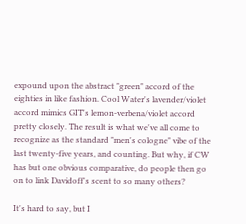expound upon the abstract "green" accord of the eighties in like fashion. Cool Water's lavender/violet accord mimics GIT's lemon-verbena/violet accord pretty closely. The result is what we've all come to recognize as the standard "men's cologne" vibe of the last twenty-five years, and counting. But why, if CW has but one obvious comparative, do people then go on to link Davidoff's scent to so many others?

It's hard to say, but I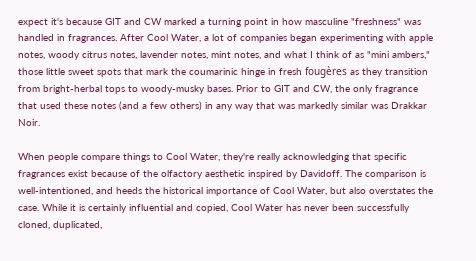expect it's because GIT and CW marked a turning point in how masculine "freshness" was handled in fragrances. After Cool Water, a lot of companies began experimenting with apple notes, woody citrus notes, lavender notes, mint notes, and what I think of as "mini ambers," those little sweet spots that mark the coumarinic hinge in fresh fougères as they transition from bright-herbal tops to woody-musky bases. Prior to GIT and CW, the only fragrance that used these notes (and a few others) in any way that was markedly similar was Drakkar Noir.

When people compare things to Cool Water, they're really acknowledging that specific fragrances exist because of the olfactory aesthetic inspired by Davidoff. The comparison is well-intentioned, and heeds the historical importance of Cool Water, but also overstates the case. While it is certainly influential and copied, Cool Water has never been successfully cloned, duplicated,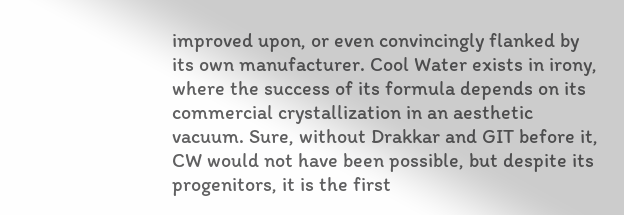improved upon, or even convincingly flanked by its own manufacturer. Cool Water exists in irony, where the success of its formula depends on its commercial crystallization in an aesthetic vacuum. Sure, without Drakkar and GIT before it, CW would not have been possible, but despite its progenitors, it is the first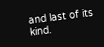and last of its kind.